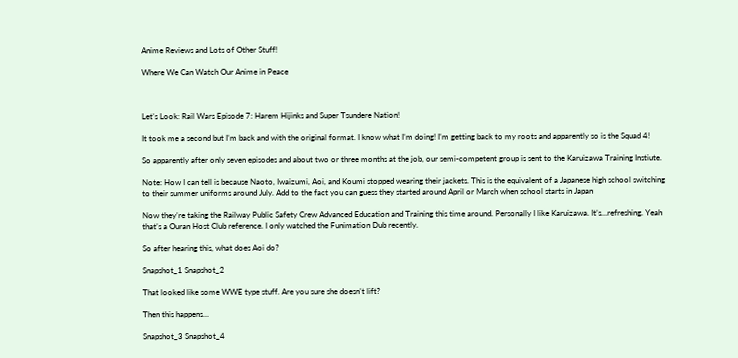Anime Reviews and Lots of Other Stuff!

Where We Can Watch Our Anime in Peace



Let’s Look: Rail Wars Episode 7: Harem Hijinks and Super Tsundere Nation!

It took me a second but I’m back and with the original format. I know what I’m doing! I’m getting back to my roots and apparently so is the Squad 4!

So apparently after only seven episodes and about two or three months at the job, our semi-competent group is sent to the Karuizawa Training Instiute.

Note: How I can tell is because Naoto, Iwaizumi, Aoi, and Koumi stopped wearing their jackets. This is the equivalent of a Japanese high school switching to their summer uniforms around July. Add to the fact you can guess they started around April or March when school starts in Japan

Now they’re taking the Railway Public Safety Crew Advanced Education and Training this time around. Personally I like Karuizawa. It’s…refreshing. Yeah that’s a Ouran Host Club reference. I only watched the Funimation Dub recently.

So after hearing this, what does Aoi do?

Snapshot_1 Snapshot_2

That looked like some WWE type stuff. Are you sure she doesn’t lift?

Then this happens…

Snapshot_3 Snapshot_4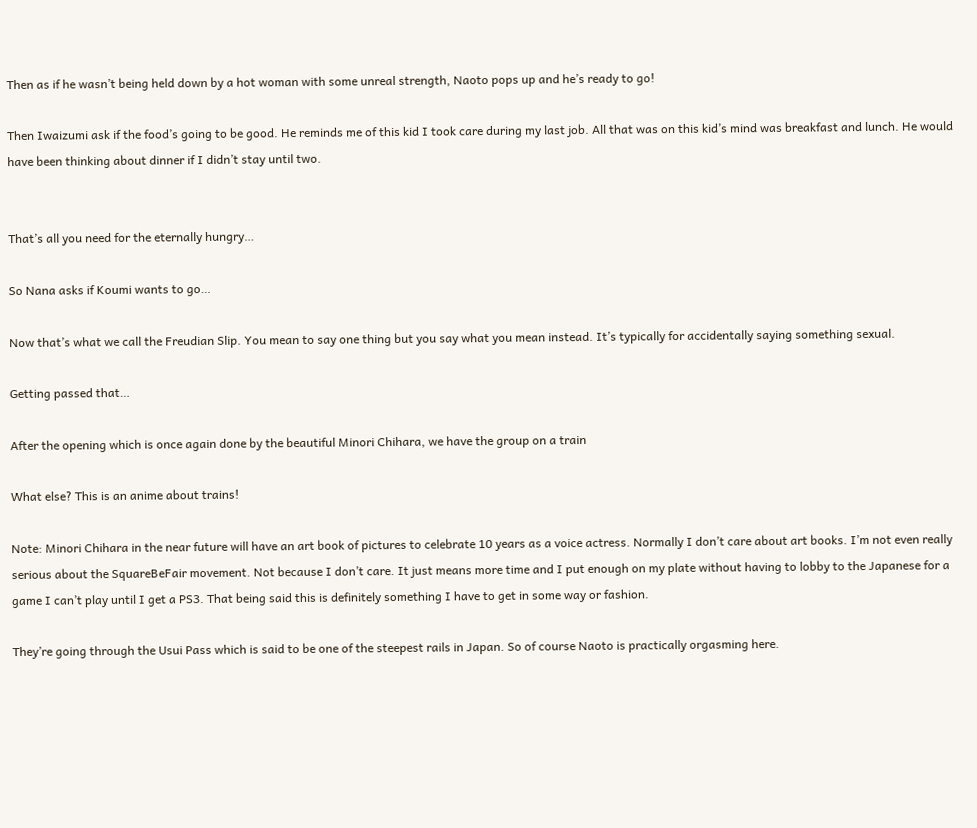Then as if he wasn’t being held down by a hot woman with some unreal strength, Naoto pops up and he’s ready to go!

Then Iwaizumi ask if the food’s going to be good. He reminds me of this kid I took care during my last job. All that was on this kid’s mind was breakfast and lunch. He would have been thinking about dinner if I didn’t stay until two.


That’s all you need for the eternally hungry…

So Nana asks if Koumi wants to go…

Now that’s what we call the Freudian Slip. You mean to say one thing but you say what you mean instead. It’s typically for accidentally saying something sexual.

Getting passed that…

After the opening which is once again done by the beautiful Minori Chihara, we have the group on a train

What else? This is an anime about trains!

Note: Minori Chihara in the near future will have an art book of pictures to celebrate 10 years as a voice actress. Normally I don’t care about art books. I’m not even really serious about the SquareBeFair movement. Not because I don’t care. It just means more time and I put enough on my plate without having to lobby to the Japanese for a game I can’t play until I get a PS3. That being said this is definitely something I have to get in some way or fashion.

They’re going through the Usui Pass which is said to be one of the steepest rails in Japan. So of course Naoto is practically orgasming here.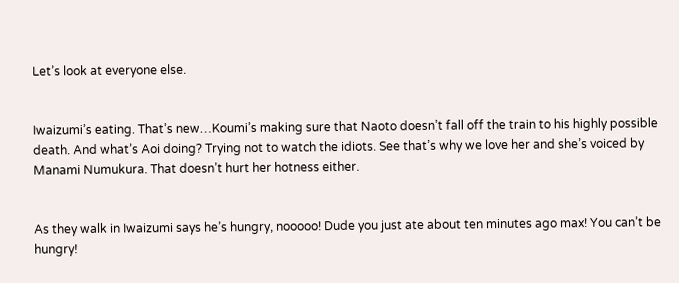Let’s look at everyone else.


Iwaizumi’s eating. That’s new…Koumi’s making sure that Naoto doesn’t fall off the train to his highly possible death. And what’s Aoi doing? Trying not to watch the idiots. See that’s why we love her and she’s voiced by Manami Numukura. That doesn’t hurt her hotness either.


As they walk in Iwaizumi says he’s hungry, nooooo! Dude you just ate about ten minutes ago max! You can’t be hungry!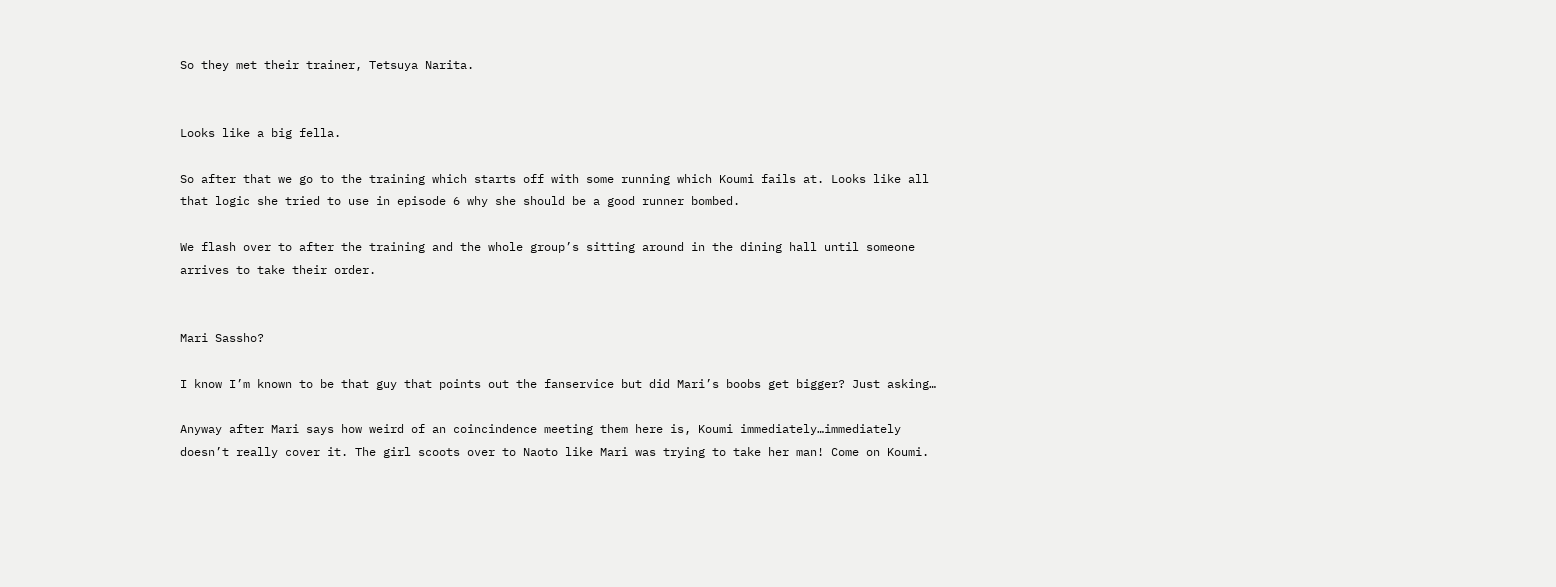So they met their trainer, Tetsuya Narita.


Looks like a big fella.

So after that we go to the training which starts off with some running which Koumi fails at. Looks like all that logic she tried to use in episode 6 why she should be a good runner bombed.

We flash over to after the training and the whole group’s sitting around in the dining hall until someone arrives to take their order.


Mari Sassho?

I know I’m known to be that guy that points out the fanservice but did Mari’s boobs get bigger? Just asking…

Anyway after Mari says how weird of an coincindence meeting them here is, Koumi immediately…immediately doesn’t really cover it. The girl scoots over to Naoto like Mari was trying to take her man! Come on Koumi.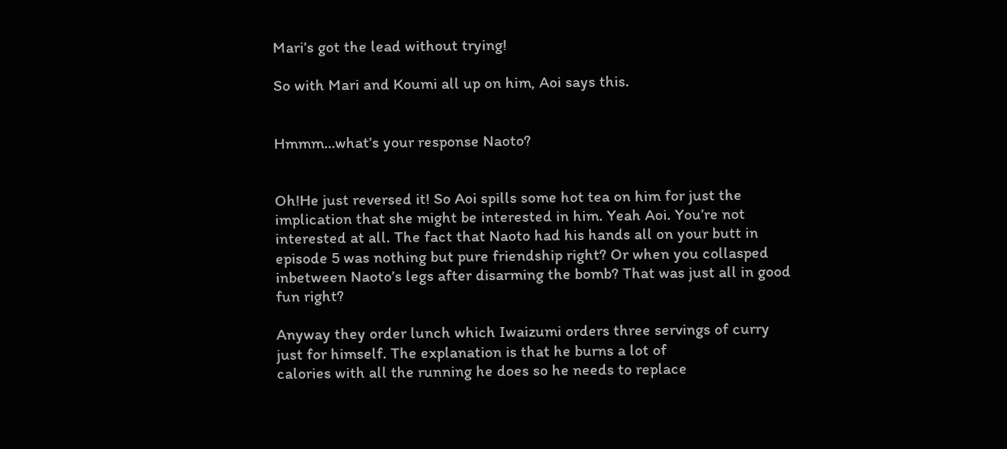Mari’s got the lead without trying!

So with Mari and Koumi all up on him, Aoi says this.


Hmmm…what’s your response Naoto?


Oh!He just reversed it! So Aoi spills some hot tea on him for just the implication that she might be interested in him. Yeah Aoi. You’re not interested at all. The fact that Naoto had his hands all on your butt in episode 5 was nothing but pure friendship right? Or when you collasped inbetween Naoto’s legs after disarming the bomb? That was just all in good fun right?

Anyway they order lunch which Iwaizumi orders three servings of curry just for himself. The explanation is that he burns a lot of
calories with all the running he does so he needs to replace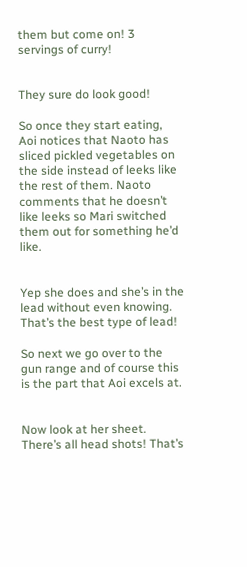them but come on! 3 servings of curry!


They sure do look good!

So once they start eating, Aoi notices that Naoto has sliced pickled vegetables on the side instead of leeks like the rest of them. Naoto comments that he doesn’t like leeks so Mari switched them out for something he’d like.


Yep she does and she’s in the lead without even knowing. That’s the best type of lead!

So next we go over to the gun range and of course this is the part that Aoi excels at.


Now look at her sheet. There’s all head shots! That’s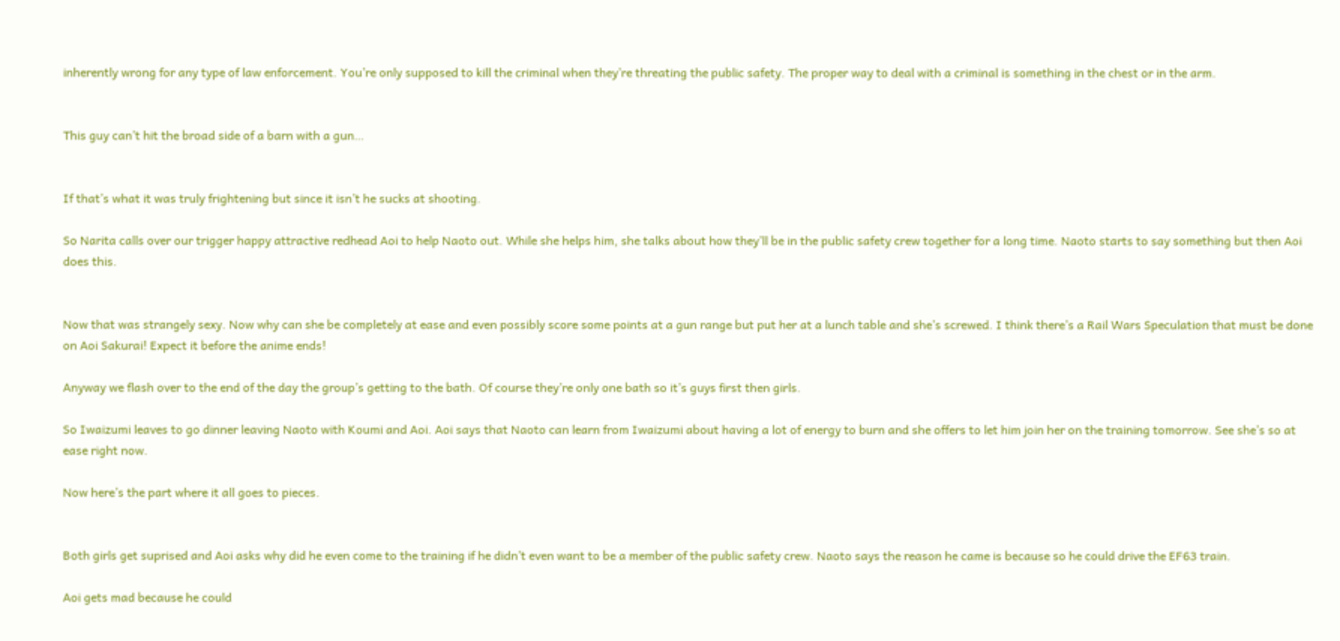inherently wrong for any type of law enforcement. You’re only supposed to kill the criminal when they’re threating the public safety. The proper way to deal with a criminal is something in the chest or in the arm.


This guy can’t hit the broad side of a barn with a gun…


If that’s what it was truly frightening but since it isn’t he sucks at shooting.

So Narita calls over our trigger happy attractive redhead Aoi to help Naoto out. While she helps him, she talks about how they’ll be in the public safety crew together for a long time. Naoto starts to say something but then Aoi does this.


Now that was strangely sexy. Now why can she be completely at ease and even possibly score some points at a gun range but put her at a lunch table and she’s screwed. I think there’s a Rail Wars Speculation that must be done on Aoi Sakurai! Expect it before the anime ends!

Anyway we flash over to the end of the day the group’s getting to the bath. Of course they’re only one bath so it’s guys first then girls.

So Iwaizumi leaves to go dinner leaving Naoto with Koumi and Aoi. Aoi says that Naoto can learn from Iwaizumi about having a lot of energy to burn and she offers to let him join her on the training tomorrow. See she’s so at ease right now.

Now here’s the part where it all goes to pieces.


Both girls get suprised and Aoi asks why did he even come to the training if he didn’t even want to be a member of the public safety crew. Naoto says the reason he came is because so he could drive the EF63 train.

Aoi gets mad because he could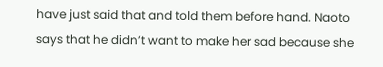have just said that and told them before hand. Naoto says that he didn’t want to make her sad because she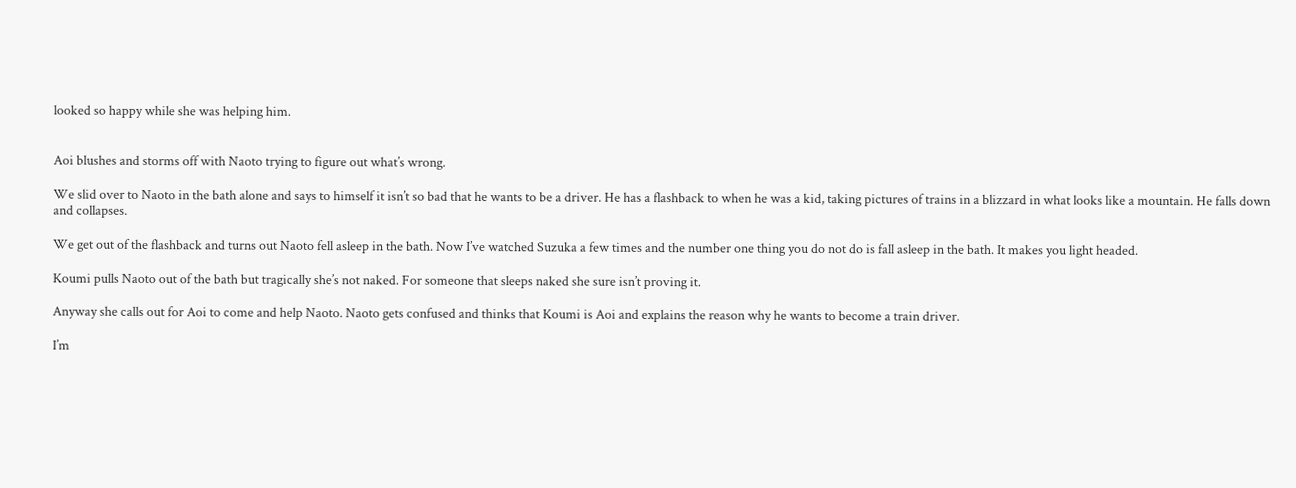looked so happy while she was helping him.


Aoi blushes and storms off with Naoto trying to figure out what’s wrong.

We slid over to Naoto in the bath alone and says to himself it isn’t so bad that he wants to be a driver. He has a flashback to when he was a kid, taking pictures of trains in a blizzard in what looks like a mountain. He falls down and collapses.

We get out of the flashback and turns out Naoto fell asleep in the bath. Now I’ve watched Suzuka a few times and the number one thing you do not do is fall asleep in the bath. It makes you light headed.

Koumi pulls Naoto out of the bath but tragically she’s not naked. For someone that sleeps naked she sure isn’t proving it.

Anyway she calls out for Aoi to come and help Naoto. Naoto gets confused and thinks that Koumi is Aoi and explains the reason why he wants to become a train driver.

I’m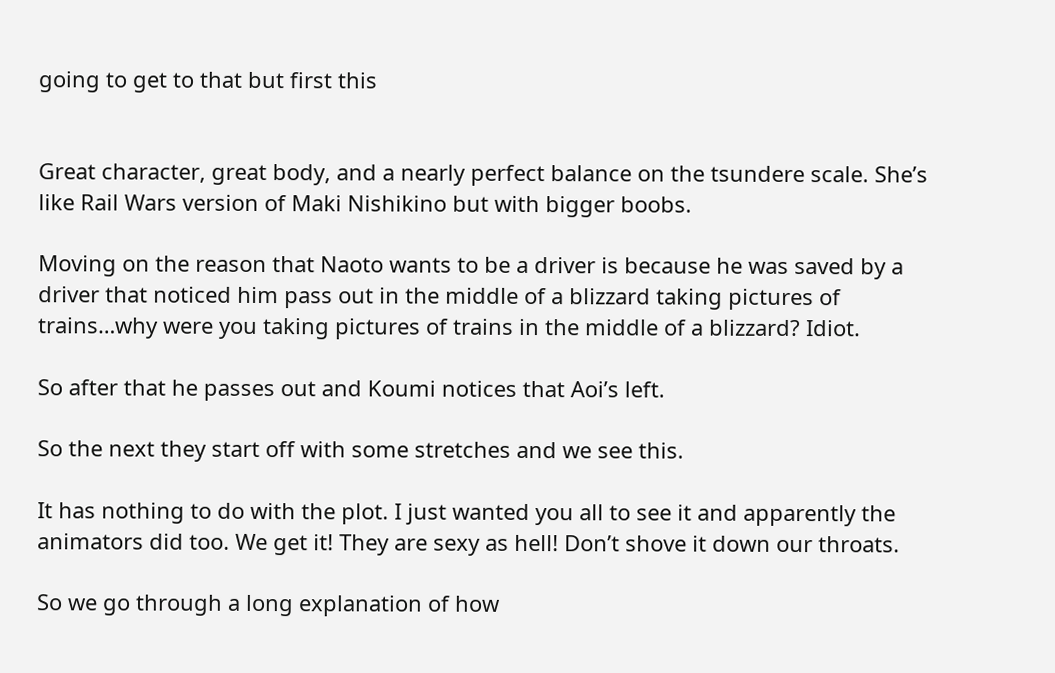going to get to that but first this


Great character, great body, and a nearly perfect balance on the tsundere scale. She’s like Rail Wars version of Maki Nishikino but with bigger boobs.

Moving on the reason that Naoto wants to be a driver is because he was saved by a driver that noticed him pass out in the middle of a blizzard taking pictures of trains…why were you taking pictures of trains in the middle of a blizzard? Idiot.

So after that he passes out and Koumi notices that Aoi’s left.

So the next they start off with some stretches and we see this.

It has nothing to do with the plot. I just wanted you all to see it and apparently the animators did too. We get it! They are sexy as hell! Don’t shove it down our throats.

So we go through a long explanation of how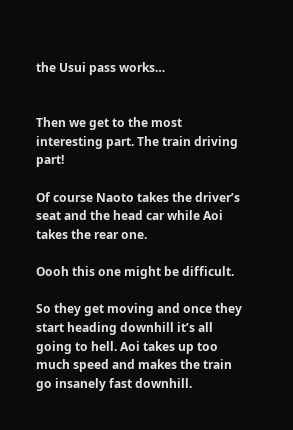the Usui pass works…


Then we get to the most interesting part. The train driving part!

Of course Naoto takes the driver’s seat and the head car while Aoi takes the rear one.

Oooh this one might be difficult.

So they get moving and once they start heading downhill it’s all going to hell. Aoi takes up too much speed and makes the train go insanely fast downhill.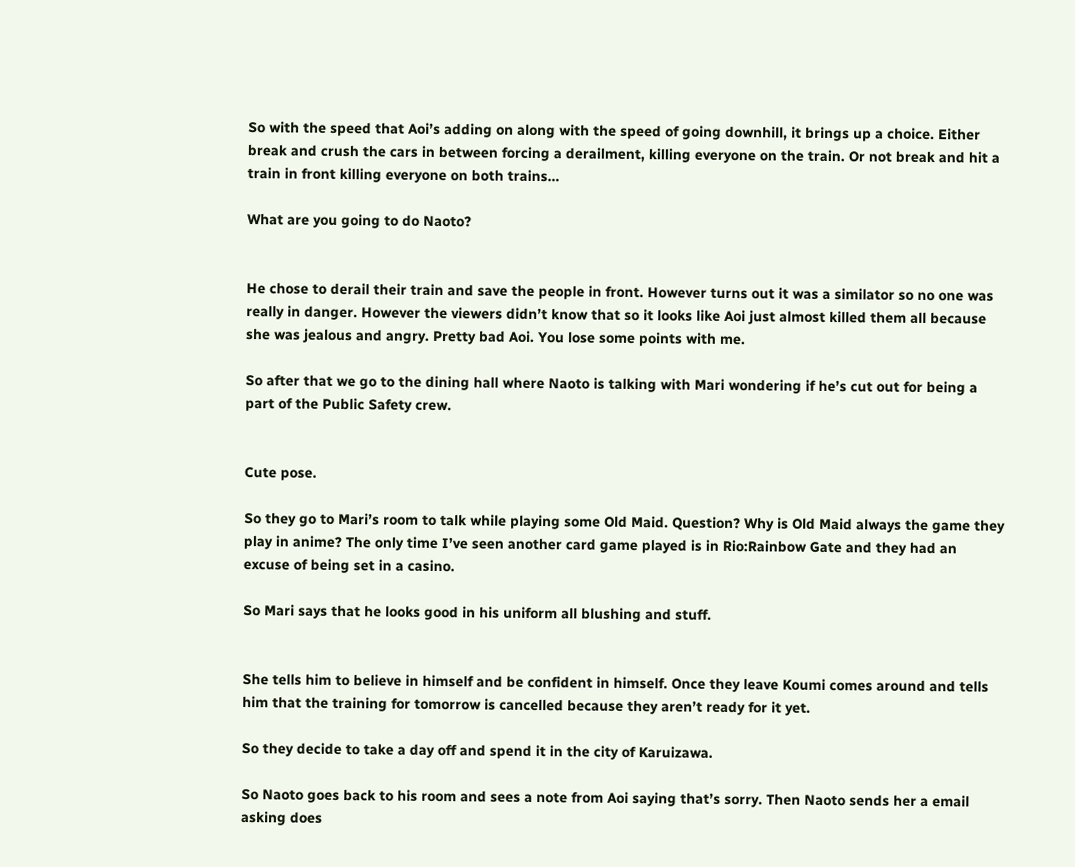So with the speed that Aoi’s adding on along with the speed of going downhill, it brings up a choice. Either break and crush the cars in between forcing a derailment, killing everyone on the train. Or not break and hit a train in front killing everyone on both trains…

What are you going to do Naoto?


He chose to derail their train and save the people in front. However turns out it was a similator so no one was really in danger. However the viewers didn’t know that so it looks like Aoi just almost killed them all because she was jealous and angry. Pretty bad Aoi. You lose some points with me.

So after that we go to the dining hall where Naoto is talking with Mari wondering if he’s cut out for being a part of the Public Safety crew.


Cute pose.

So they go to Mari’s room to talk while playing some Old Maid. Question? Why is Old Maid always the game they play in anime? The only time I’ve seen another card game played is in Rio:Rainbow Gate and they had an excuse of being set in a casino.

So Mari says that he looks good in his uniform all blushing and stuff.


She tells him to believe in himself and be confident in himself. Once they leave Koumi comes around and tells him that the training for tomorrow is cancelled because they aren’t ready for it yet.

So they decide to take a day off and spend it in the city of Karuizawa.

So Naoto goes back to his room and sees a note from Aoi saying that’s sorry. Then Naoto sends her a email asking does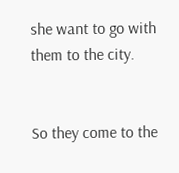she want to go with them to the city.


So they come to the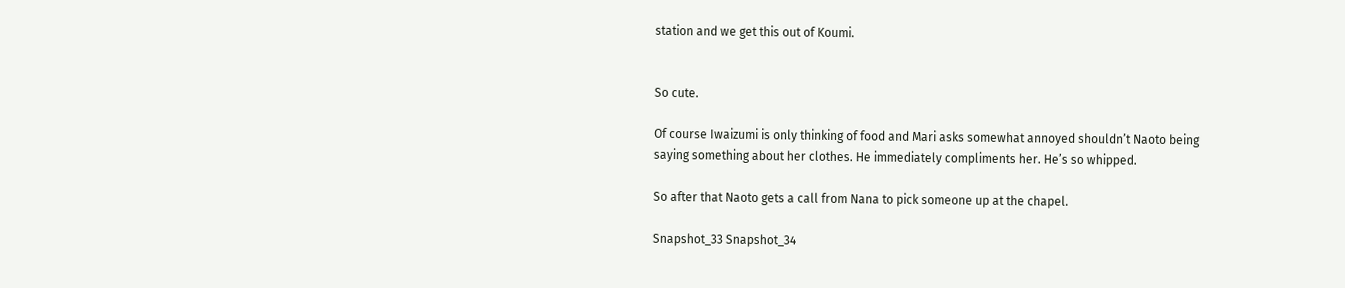station and we get this out of Koumi.


So cute.

Of course Iwaizumi is only thinking of food and Mari asks somewhat annoyed shouldn’t Naoto being saying something about her clothes. He immediately compliments her. He’s so whipped.

So after that Naoto gets a call from Nana to pick someone up at the chapel.

Snapshot_33 Snapshot_34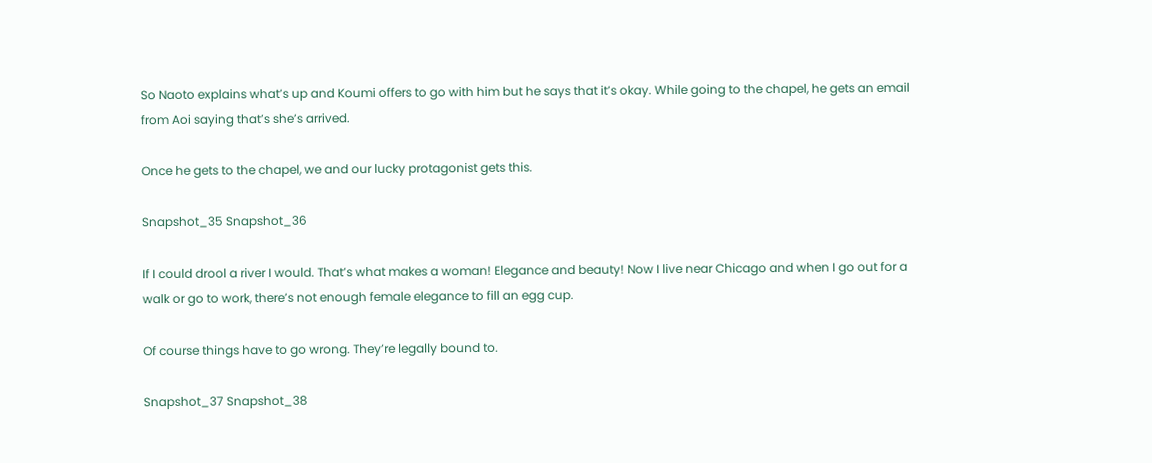So Naoto explains what’s up and Koumi offers to go with him but he says that it’s okay. While going to the chapel, he gets an email from Aoi saying that’s she’s arrived.

Once he gets to the chapel, we and our lucky protagonist gets this.

Snapshot_35 Snapshot_36

If I could drool a river I would. That’s what makes a woman! Elegance and beauty! Now I live near Chicago and when I go out for a walk or go to work, there’s not enough female elegance to fill an egg cup.

Of course things have to go wrong. They’re legally bound to.

Snapshot_37 Snapshot_38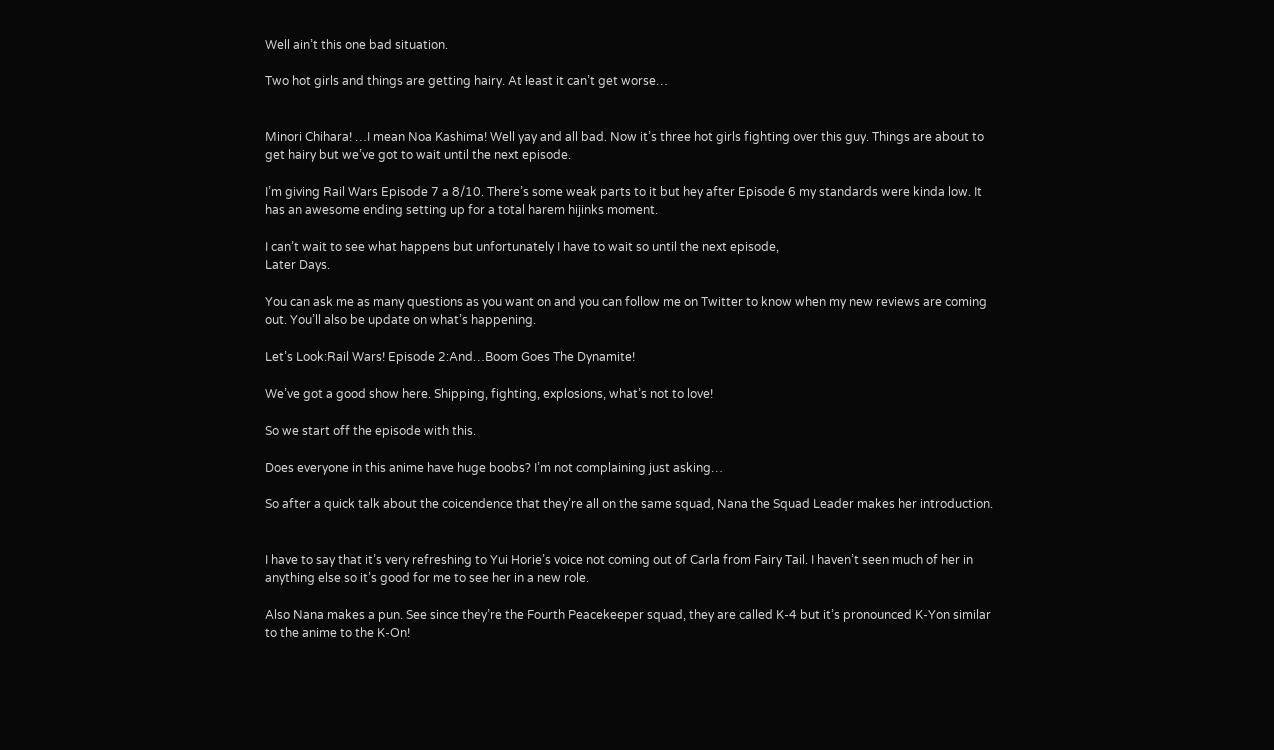Well ain’t this one bad situation.

Two hot girls and things are getting hairy. At least it can’t get worse…


Minori Chihara! …I mean Noa Kashima! Well yay and all bad. Now it’s three hot girls fighting over this guy. Things are about to get hairy but we’ve got to wait until the next episode.

I’m giving Rail Wars Episode 7 a 8/10. There’s some weak parts to it but hey after Episode 6 my standards were kinda low. It has an awesome ending setting up for a total harem hijinks moment.

I can’t wait to see what happens but unfortunately I have to wait so until the next episode,
Later Days.

You can ask me as many questions as you want on and you can follow me on Twitter to know when my new reviews are coming out. You’ll also be update on what’s happening.

Let’s Look:Rail Wars! Episode 2:And…Boom Goes The Dynamite!

We’ve got a good show here. Shipping, fighting, explosions, what’s not to love!

So we start off the episode with this.

Does everyone in this anime have huge boobs? I’m not complaining just asking…

So after a quick talk about the coicendence that they’re all on the same squad, Nana the Squad Leader makes her introduction.


I have to say that it’s very refreshing to Yui Horie’s voice not coming out of Carla from Fairy Tail. I haven’t seen much of her in anything else so it’s good for me to see her in a new role.

Also Nana makes a pun. See since they’re the Fourth Peacekeeper squad, they are called K-4 but it’s pronounced K-Yon similar to the anime to the K-On!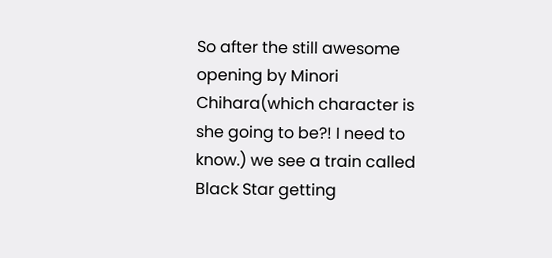So after the still awesome opening by Minori Chihara(which character is she going to be?! I need to know.) we see a train called Black Star getting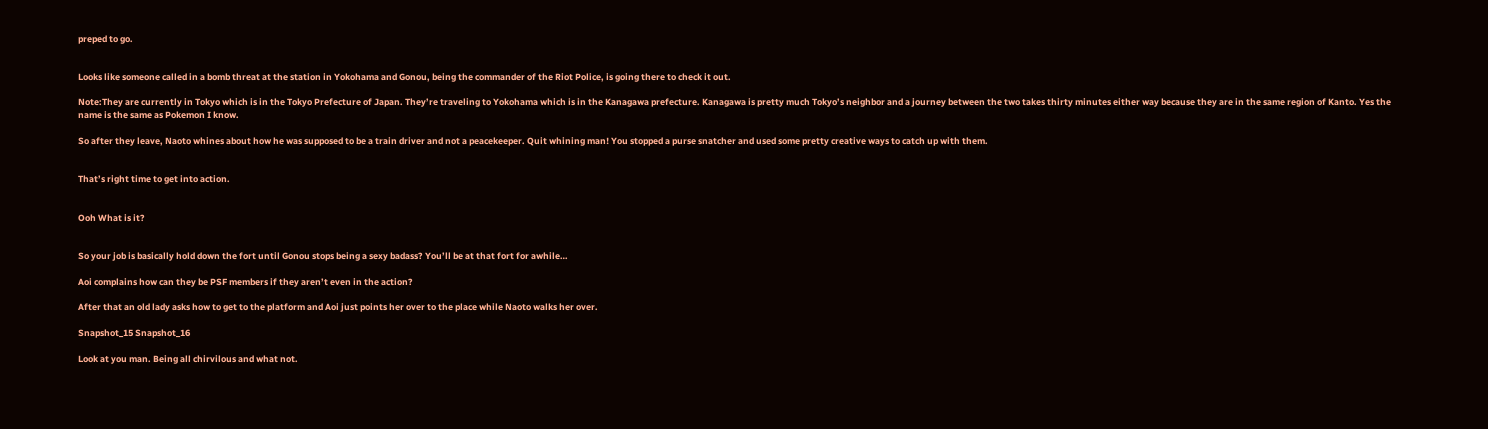preped to go.


Looks like someone called in a bomb threat at the station in Yokohama and Gonou, being the commander of the Riot Police, is going there to check it out.

Note:They are currently in Tokyo which is in the Tokyo Prefecture of Japan. They’re traveling to Yokohama which is in the Kanagawa prefecture. Kanagawa is pretty much Tokyo’s neighbor and a journey between the two takes thirty minutes either way because they are in the same region of Kanto. Yes the name is the same as Pokemon I know.

So after they leave, Naoto whines about how he was supposed to be a train driver and not a peacekeeper. Quit whining man! You stopped a purse snatcher and used some pretty creative ways to catch up with them.


That’s right time to get into action.


Ooh What is it?


So your job is basically hold down the fort until Gonou stops being a sexy badass? You’ll be at that fort for awhile…

Aoi complains how can they be PSF members if they aren’t even in the action?

After that an old lady asks how to get to the platform and Aoi just points her over to the place while Naoto walks her over.

Snapshot_15 Snapshot_16

Look at you man. Being all chirvilous and what not.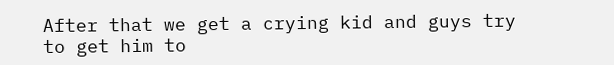After that we get a crying kid and guys try to get him to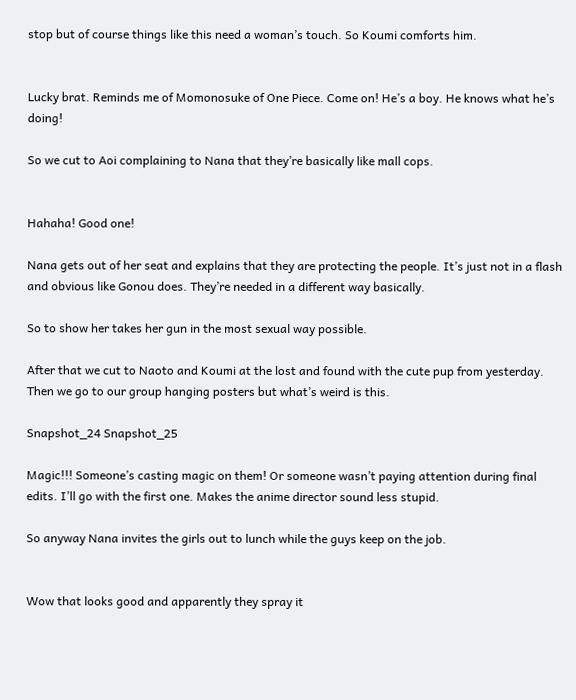stop but of course things like this need a woman’s touch. So Koumi comforts him.


Lucky brat. Reminds me of Momonosuke of One Piece. Come on! He’s a boy. He knows what he’s doing!

So we cut to Aoi complaining to Nana that they’re basically like mall cops.


Hahaha! Good one!

Nana gets out of her seat and explains that they are protecting the people. It’s just not in a flash and obvious like Gonou does. They’re needed in a different way basically.

So to show her takes her gun in the most sexual way possible.

After that we cut to Naoto and Koumi at the lost and found with the cute pup from yesterday. Then we go to our group hanging posters but what’s weird is this.

Snapshot_24 Snapshot_25

Magic!!! Someone’s casting magic on them! Or someone wasn’t paying attention during final edits. I’ll go with the first one. Makes the anime director sound less stupid.

So anyway Nana invites the girls out to lunch while the guys keep on the job.


Wow that looks good and apparently they spray it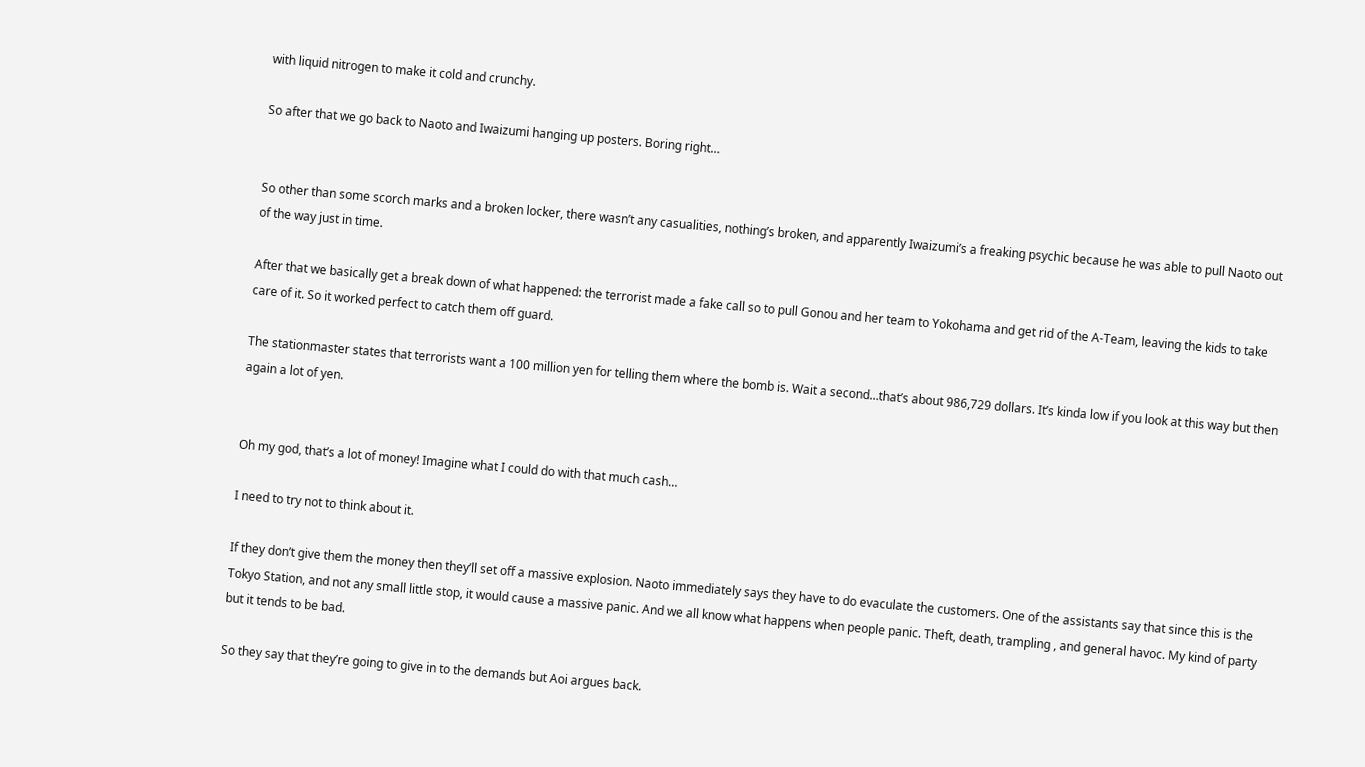with liquid nitrogen to make it cold and crunchy.

So after that we go back to Naoto and Iwaizumi hanging up posters. Boring right…


So other than some scorch marks and a broken locker, there wasn’t any casualities, nothing’s broken, and apparently Iwaizumi’s a freaking psychic because he was able to pull Naoto out of the way just in time.

After that we basically get a break down of what happened: the terrorist made a fake call so to pull Gonou and her team to Yokohama and get rid of the A-Team, leaving the kids to take care of it. So it worked perfect to catch them off guard.

The stationmaster states that terrorists want a 100 million yen for telling them where the bomb is. Wait a second…that’s about 986,729 dollars. It’s kinda low if you look at this way but then again a lot of yen.


Oh my god, that’s a lot of money! Imagine what I could do with that much cash…

I need to try not to think about it.

If they don’t give them the money then they’ll set off a massive explosion. Naoto immediately says they have to do evaculate the customers. One of the assistants say that since this is the Tokyo Station, and not any small little stop, it would cause a massive panic. And we all know what happens when people panic. Theft, death, trampling , and general havoc. My kind of party but it tends to be bad.

So they say that they’re going to give in to the demands but Aoi argues back.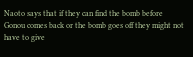Naoto says that if they can find the bomb before Gonou comes back or the bomb goes off they might not have to give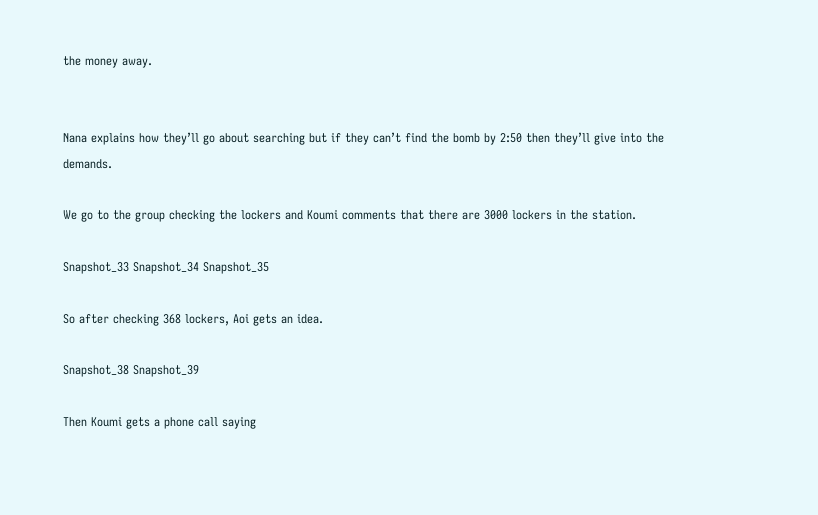the money away.


Nana explains how they’ll go about searching but if they can’t find the bomb by 2:50 then they’ll give into the demands.

We go to the group checking the lockers and Koumi comments that there are 3000 lockers in the station.

Snapshot_33 Snapshot_34 Snapshot_35

So after checking 368 lockers, Aoi gets an idea.

Snapshot_38 Snapshot_39

Then Koumi gets a phone call saying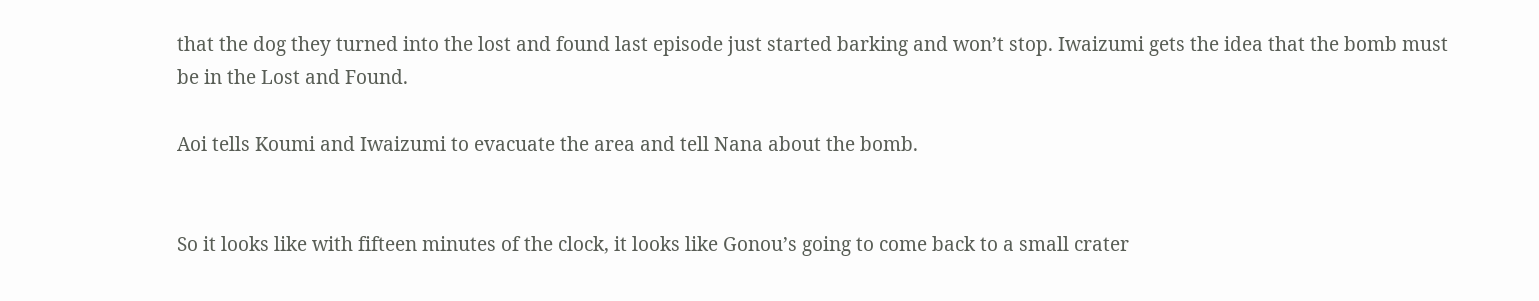that the dog they turned into the lost and found last episode just started barking and won’t stop. Iwaizumi gets the idea that the bomb must be in the Lost and Found.

Aoi tells Koumi and Iwaizumi to evacuate the area and tell Nana about the bomb.


So it looks like with fifteen minutes of the clock, it looks like Gonou’s going to come back to a small crater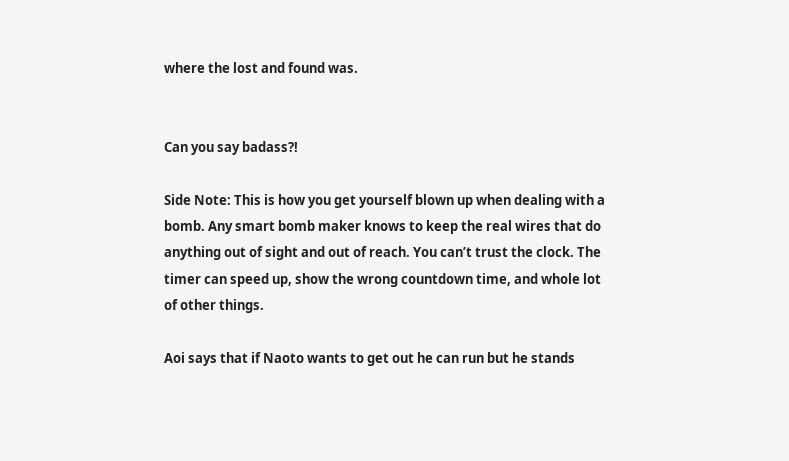where the lost and found was.


Can you say badass?!

Side Note: This is how you get yourself blown up when dealing with a bomb. Any smart bomb maker knows to keep the real wires that do anything out of sight and out of reach. You can’t trust the clock. The timer can speed up, show the wrong countdown time, and whole lot of other things.

Aoi says that if Naoto wants to get out he can run but he stands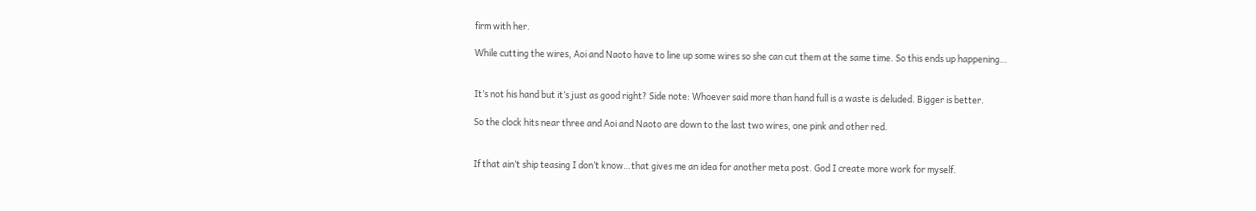firm with her.

While cutting the wires, Aoi and Naoto have to line up some wires so she can cut them at the same time. So this ends up happening…


It’s not his hand but it’s just as good right? Side note: Whoever said more than hand full is a waste is deluded. Bigger is better.

So the clock hits near three and Aoi and Naoto are down to the last two wires, one pink and other red.


If that ain’t ship teasing I don’t know…that gives me an idea for another meta post. God I create more work for myself.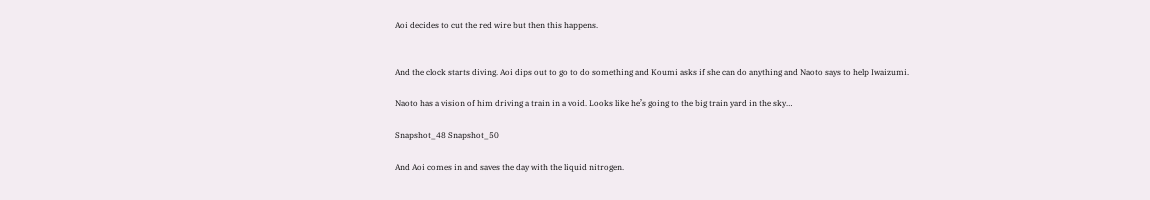Aoi decides to cut the red wire but then this happens.


And the clock starts diving. Aoi dips out to go to do something and Koumi asks if she can do anything and Naoto says to help Iwaizumi.

Naoto has a vision of him driving a train in a void. Looks like he’s going to the big train yard in the sky…

Snapshot_48 Snapshot_50

And Aoi comes in and saves the day with the liquid nitrogen.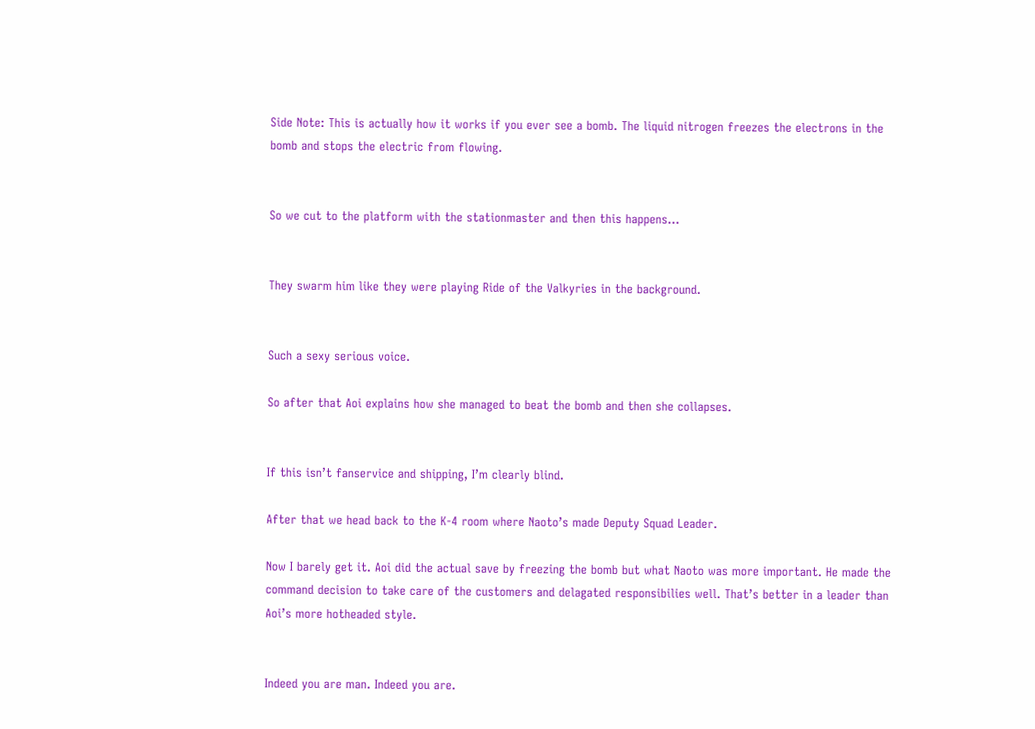Side Note: This is actually how it works if you ever see a bomb. The liquid nitrogen freezes the electrons in the bomb and stops the electric from flowing.


So we cut to the platform with the stationmaster and then this happens…


They swarm him like they were playing Ride of the Valkyries in the background.


Such a sexy serious voice.

So after that Aoi explains how she managed to beat the bomb and then she collapses.


If this isn’t fanservice and shipping, I’m clearly blind.

After that we head back to the K-4 room where Naoto’s made Deputy Squad Leader.

Now I barely get it. Aoi did the actual save by freezing the bomb but what Naoto was more important. He made the command decision to take care of the customers and delagated responsibilies well. That’s better in a leader than Aoi’s more hotheaded style.


Indeed you are man. Indeed you are.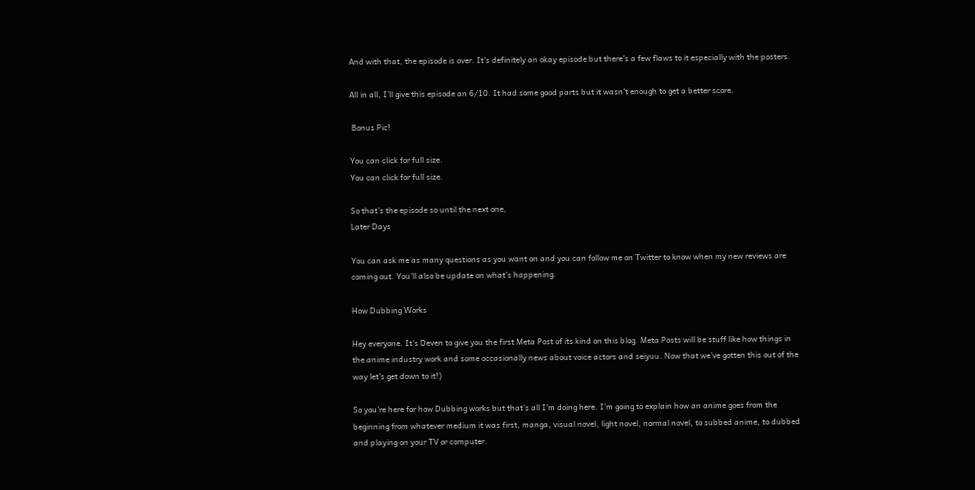And with that, the episode is over. It’s definitely an okay episode but there’s a few flaws to it especially with the posters.

All in all, I’ll give this episode an 6/10. It had some good parts but it wasn’t enough to get a better score.

 Bonus Pic!

You can click for full size.
You can click for full size.

So that’s the episode so until the next one,
Later Days

You can ask me as many questions as you want on and you can follow me on Twitter to know when my new reviews are coming out. You’ll also be update on what’s happening.

How Dubbing Works

Hey everyone. It’s Deven to give you the first Meta Post of its kind on this blog. Meta Posts will be stuff like how things in the anime industry work and some occasionally news about voice actors and seiyuu. Now that we’ve gotten this out of the way let’s get down to it!)

So you’re here for how Dubbing works but that’s all I’m doing here. I’m going to explain how an anime goes from the beginning from whatever medium it was first, manga, visual novel, light novel, normal novel, to subbed anime, to dubbed and playing on your TV or computer.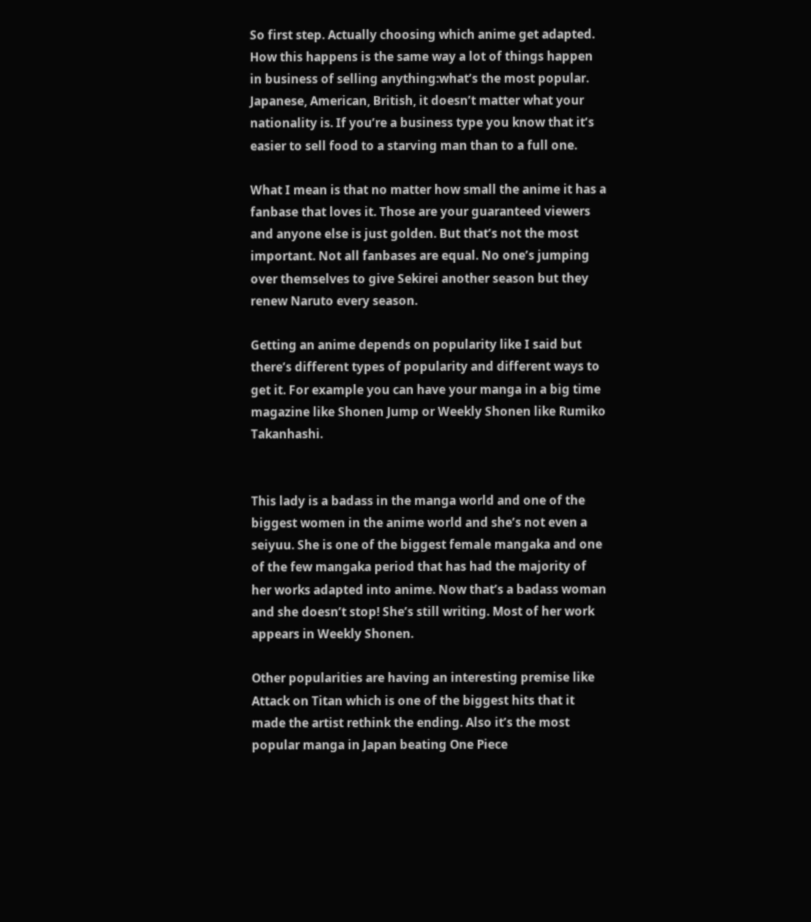So first step. Actually choosing which anime get adapted. How this happens is the same way a lot of things happen in business of selling anything:what’s the most popular. Japanese, American, British, it doesn’t matter what your nationality is. If you’re a business type you know that it’s easier to sell food to a starving man than to a full one.

What I mean is that no matter how small the anime it has a fanbase that loves it. Those are your guaranteed viewers and anyone else is just golden. But that’s not the most important. Not all fanbases are equal. No one’s jumping over themselves to give Sekirei another season but they renew Naruto every season.

Getting an anime depends on popularity like I said but there’s different types of popularity and different ways to get it. For example you can have your manga in a big time magazine like Shonen Jump or Weekly Shonen like Rumiko Takanhashi.


This lady is a badass in the manga world and one of the biggest women in the anime world and she’s not even a seiyuu. She is one of the biggest female mangaka and one of the few mangaka period that has had the majority of her works adapted into anime. Now that’s a badass woman and she doesn’t stop! She’s still writing. Most of her work appears in Weekly Shonen.

Other popularities are having an interesting premise like Attack on Titan which is one of the biggest hits that it made the artist rethink the ending. Also it’s the most popular manga in Japan beating One Piece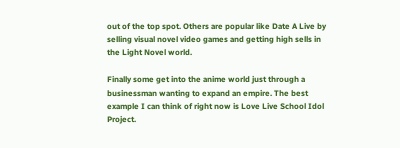out of the top spot. Others are popular like Date A Live by selling visual novel video games and getting high sells in the Light Novel world.

Finally some get into the anime world just through a businessman wanting to expand an empire. The best example I can think of right now is Love Live School Idol Project.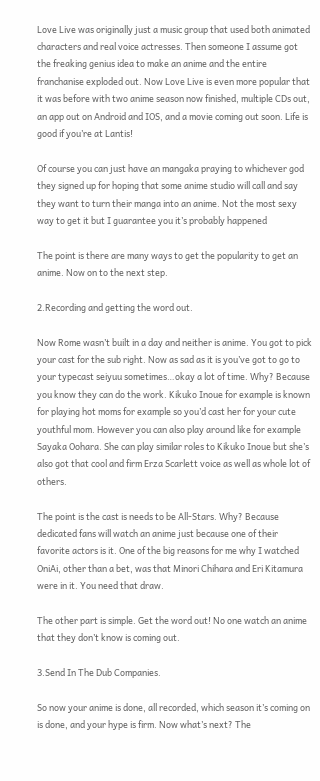Love Live was originally just a music group that used both animated characters and real voice actresses. Then someone I assume got the freaking genius idea to make an anime and the entire franchanise exploded out. Now Love Live is even more popular that it was before with two anime season now finished, multiple CDs out, an app out on Android and IOS, and a movie coming out soon. Life is good if you’re at Lantis!

Of course you can just have an mangaka praying to whichever god they signed up for hoping that some anime studio will call and say they want to turn their manga into an anime. Not the most sexy way to get it but I guarantee you it’s probably happened

The point is there are many ways to get the popularity to get an anime. Now on to the next step.

2.Recording and getting the word out.

Now Rome wasn’t built in a day and neither is anime. You got to pick your cast for the sub right. Now as sad as it is you’ve got to go to your typecast seiyuu sometimes…okay a lot of time. Why? Because you know they can do the work. Kikuko Inoue for example is known for playing hot moms for example so you’d cast her for your cute youthful mom. However you can also play around like for example Sayaka Oohara. She can play similar roles to Kikuko Inoue but she’s also got that cool and firm Erza Scarlett voice as well as whole lot of others.

The point is the cast is needs to be All-Stars. Why? Because dedicated fans will watch an anime just because one of their favorite actors is it. One of the big reasons for me why I watched OniAi, other than a bet, was that Minori Chihara and Eri Kitamura were in it. You need that draw.

The other part is simple. Get the word out! No one watch an anime that they don’t know is coming out.

3.Send In The Dub Companies.

So now your anime is done, all recorded, which season it’s coming on is done, and your hype is firm. Now what’s next? The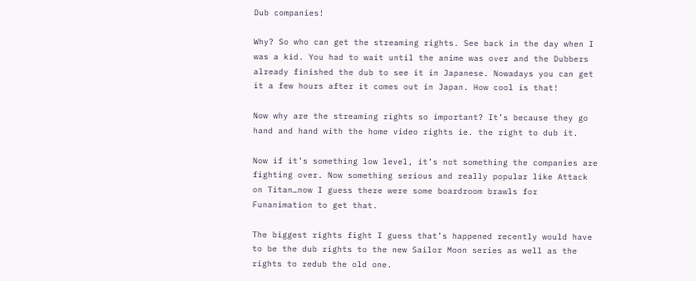Dub companies!

Why? So who can get the streaming rights. See back in the day when I was a kid. You had to wait until the anime was over and the Dubbers already finished the dub to see it in Japanese. Nowadays you can get it a few hours after it comes out in Japan. How cool is that!

Now why are the streaming rights so important? It’s because they go hand and hand with the home video rights ie. the right to dub it.

Now if it’s something low level, it’s not something the companies are fighting over. Now something serious and really popular like Attack on Titan…now I guess there were some boardroom brawls for Funanimation to get that.

The biggest rights fight I guess that’s happened recently would have to be the dub rights to the new Sailor Moon series as well as the rights to redub the old one.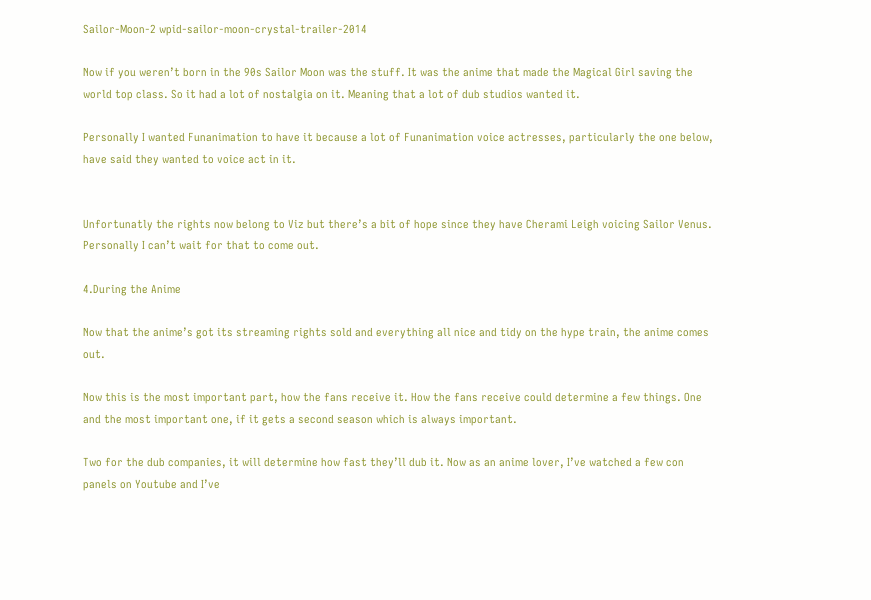Sailor-Moon-2 wpid-sailor-moon-crystal-trailer-2014

Now if you weren’t born in the 90s Sailor Moon was the stuff. It was the anime that made the Magical Girl saving the world top class. So it had a lot of nostalgia on it. Meaning that a lot of dub studios wanted it.

Personally I wanted Funanimation to have it because a lot of Funanimation voice actresses, particularly the one below, have said they wanted to voice act in it.


Unfortunatly the rights now belong to Viz but there’s a bit of hope since they have Cherami Leigh voicing Sailor Venus. Personally I can’t wait for that to come out.

4.During the Anime

Now that the anime’s got its streaming rights sold and everything all nice and tidy on the hype train, the anime comes out.

Now this is the most important part, how the fans receive it. How the fans receive could determine a few things. One and the most important one, if it gets a second season which is always important.

Two for the dub companies, it will determine how fast they’ll dub it. Now as an anime lover, I’ve watched a few con panels on Youtube and I’ve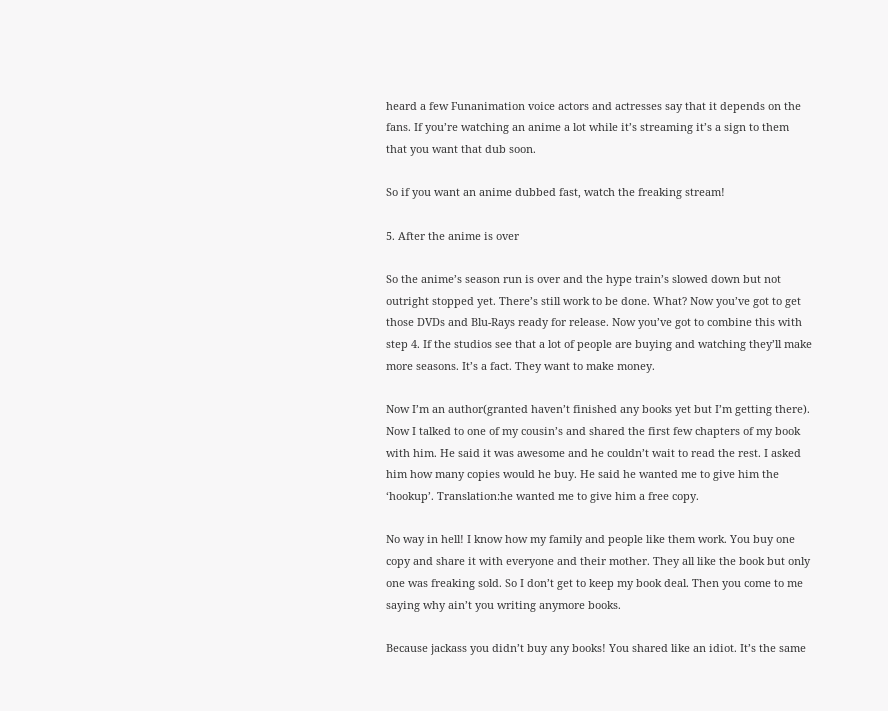heard a few Funanimation voice actors and actresses say that it depends on the fans. If you’re watching an anime a lot while it’s streaming it’s a sign to them that you want that dub soon.

So if you want an anime dubbed fast, watch the freaking stream!

5. After the anime is over

So the anime’s season run is over and the hype train’s slowed down but not outright stopped yet. There’s still work to be done. What? Now you’ve got to get those DVDs and Blu-Rays ready for release. Now you’ve got to combine this with step 4. If the studios see that a lot of people are buying and watching they’ll make more seasons. It’s a fact. They want to make money.

Now I’m an author(granted haven’t finished any books yet but I’m getting there). Now I talked to one of my cousin’s and shared the first few chapters of my book with him. He said it was awesome and he couldn’t wait to read the rest. I asked him how many copies would he buy. He said he wanted me to give him the ‘hookup’. Translation:he wanted me to give him a free copy.

No way in hell! I know how my family and people like them work. You buy one copy and share it with everyone and their mother. They all like the book but only one was freaking sold. So I don’t get to keep my book deal. Then you come to me saying why ain’t you writing anymore books.

Because jackass you didn’t buy any books! You shared like an idiot. It’s the same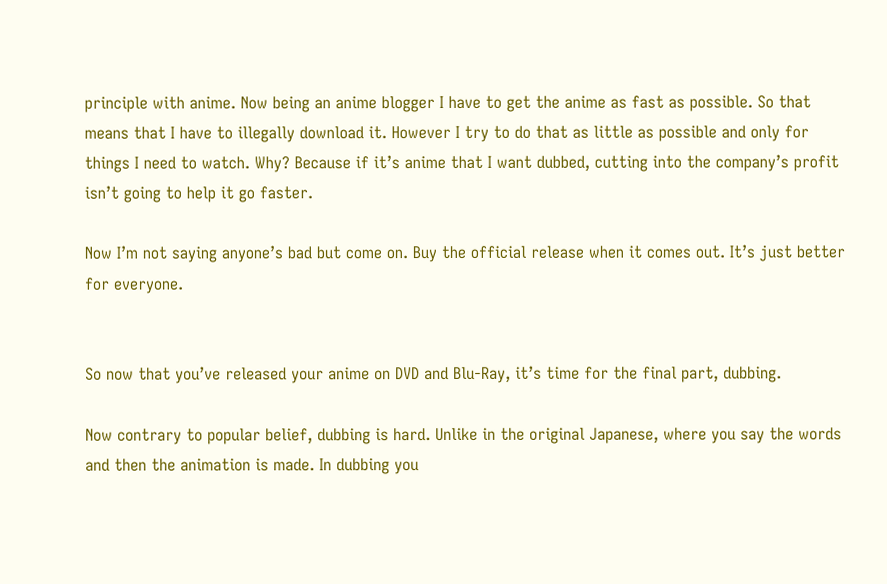principle with anime. Now being an anime blogger I have to get the anime as fast as possible. So that means that I have to illegally download it. However I try to do that as little as possible and only for things I need to watch. Why? Because if it’s anime that I want dubbed, cutting into the company’s profit isn’t going to help it go faster.

Now I’m not saying anyone’s bad but come on. Buy the official release when it comes out. It’s just better for everyone.


So now that you’ve released your anime on DVD and Blu-Ray, it’s time for the final part, dubbing.

Now contrary to popular belief, dubbing is hard. Unlike in the original Japanese, where you say the words and then the animation is made. In dubbing you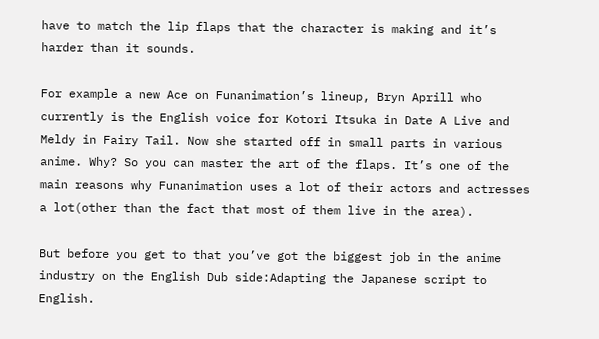have to match the lip flaps that the character is making and it’s harder than it sounds.

For example a new Ace on Funanimation’s lineup, Bryn Aprill who currently is the English voice for Kotori Itsuka in Date A Live and Meldy in Fairy Tail. Now she started off in small parts in various anime. Why? So you can master the art of the flaps. It’s one of the main reasons why Funanimation uses a lot of their actors and actresses a lot(other than the fact that most of them live in the area).

But before you get to that you’ve got the biggest job in the anime industry on the English Dub side:Adapting the Japanese script to English.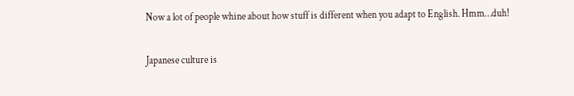Now a lot of people whine about how stuff is different when you adapt to English. Hmm…duh!

Japanese culture is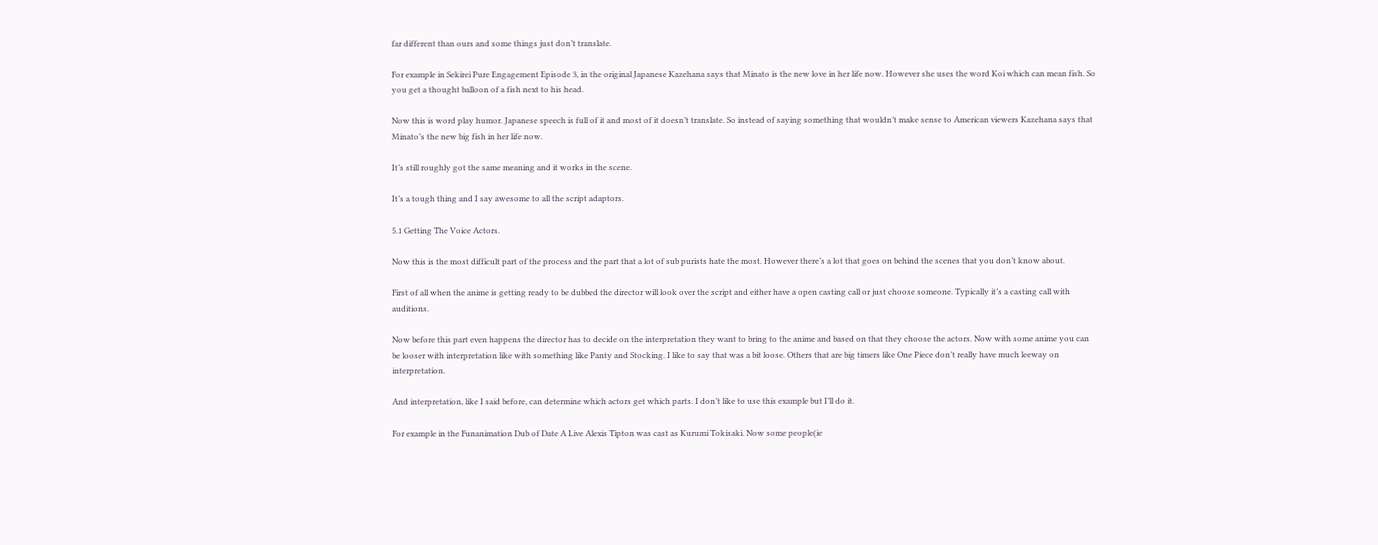far different than ours and some things just don’t translate.

For example in Sekirei Pure Engagement Episode 3, in the original Japanese Kazehana says that Minato is the new love in her life now. However she uses the word Koi which can mean fish. So you get a thought balloon of a fish next to his head.

Now this is word play humor. Japanese speech is full of it and most of it doesn’t translate. So instead of saying something that wouldn’t make sense to American viewers Kazehana says that Minato’s the new big fish in her life now.

It’s still roughly got the same meaning and it works in the scene.

It’s a tough thing and I say awesome to all the script adaptors.

5.1 Getting The Voice Actors.

Now this is the most difficult part of the process and the part that a lot of sub purists hate the most. However there’s a lot that goes on behind the scenes that you don’t know about.

First of all when the anime is getting ready to be dubbed the director will look over the script and either have a open casting call or just choose someone. Typically it’s a casting call with auditions.

Now before this part even happens the director has to decide on the interpretation they want to bring to the anime and based on that they choose the actors. Now with some anime you can be looser with interpretation like with something like Panty and Stocking. I like to say that was a bit loose. Others that are big timers like One Piece don’t really have much leeway on interpretation.

And interpretation, like I said before, can determine which actors get which parts. I don’t like to use this example but I’ll do it.

For example in the Funanimation Dub of Date A Live Alexis Tipton was cast as Kurumi Tokisaki. Now some people(ie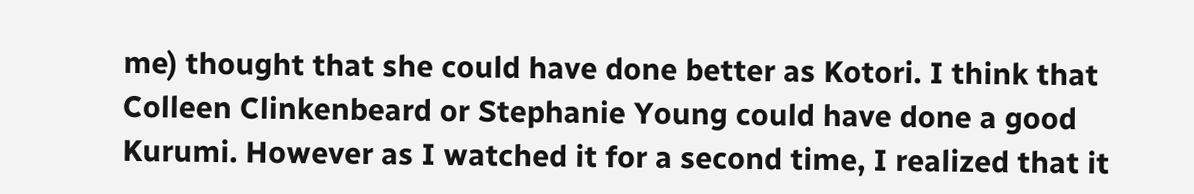me) thought that she could have done better as Kotori. I think that Colleen Clinkenbeard or Stephanie Young could have done a good Kurumi. However as I watched it for a second time, I realized that it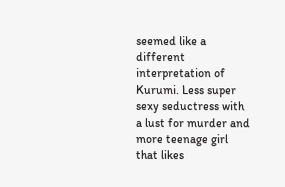seemed like a different interpretation of Kurumi. Less super sexy seductress with a lust for murder and more teenage girl that likes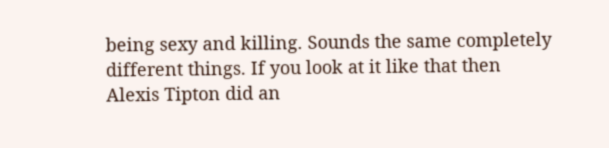being sexy and killing. Sounds the same completely different things. If you look at it like that then Alexis Tipton did an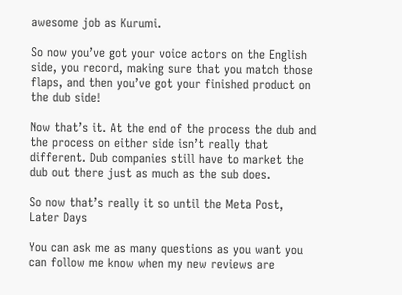awesome job as Kurumi.

So now you’ve got your voice actors on the English side, you record, making sure that you match those flaps, and then you’ve got your finished product on the dub side!

Now that’s it. At the end of the process the dub and the process on either side isn’t really that different. Dub companies still have to market the dub out there just as much as the sub does.

So now that’s really it so until the Meta Post,
Later Days

You can ask me as many questions as you want you can follow me know when my new reviews are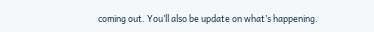coming out. You’ll also be update on what’s happening.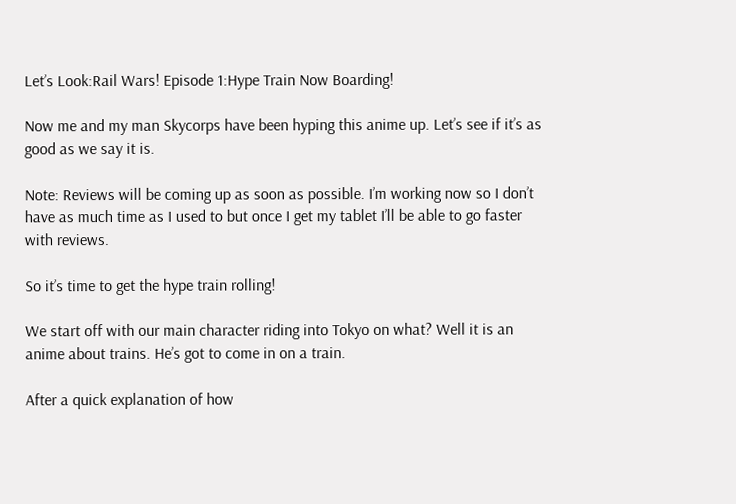Let’s Look:Rail Wars! Episode 1:Hype Train Now Boarding!

Now me and my man Skycorps have been hyping this anime up. Let’s see if it’s as good as we say it is.

Note: Reviews will be coming up as soon as possible. I’m working now so I don’t have as much time as I used to but once I get my tablet I’ll be able to go faster with reviews.

So it’s time to get the hype train rolling!

We start off with our main character riding into Tokyo on what? Well it is an anime about trains. He’s got to come in on a train.

After a quick explanation of how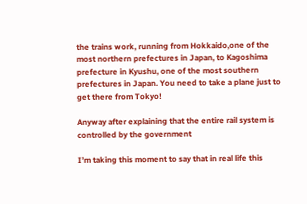the trains work, running from Hokkaido,one of the most northern prefectures in Japan, to Kagoshima prefecture in Kyushu, one of the most southern prefectures in Japan. You need to take a plane just to get there from Tokyo!

Anyway after explaining that the entire rail system is controlled by the government

I’m taking this moment to say that in real life this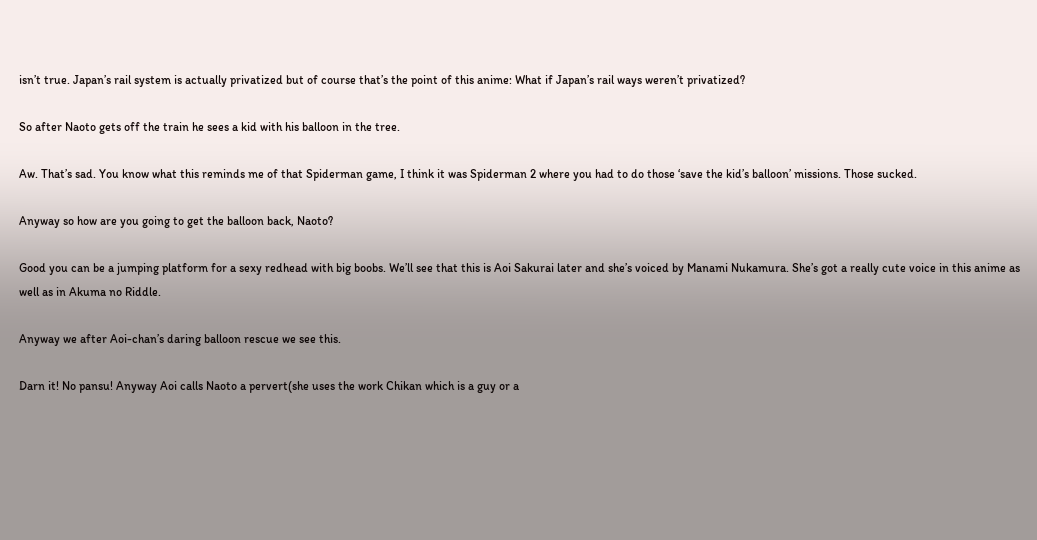isn’t true. Japan’s rail system is actually privatized but of course that’s the point of this anime: What if Japan’s rail ways weren’t privatized?

So after Naoto gets off the train he sees a kid with his balloon in the tree.

Aw. That’s sad. You know what this reminds me of that Spiderman game, I think it was Spiderman 2 where you had to do those ‘save the kid’s balloon’ missions. Those sucked.

Anyway so how are you going to get the balloon back, Naoto?

Good you can be a jumping platform for a sexy redhead with big boobs. We’ll see that this is Aoi Sakurai later and she’s voiced by Manami Nukamura. She’s got a really cute voice in this anime as well as in Akuma no Riddle.

Anyway we after Aoi-chan’s daring balloon rescue we see this.

Darn it! No pansu! Anyway Aoi calls Naoto a pervert(she uses the work Chikan which is a guy or a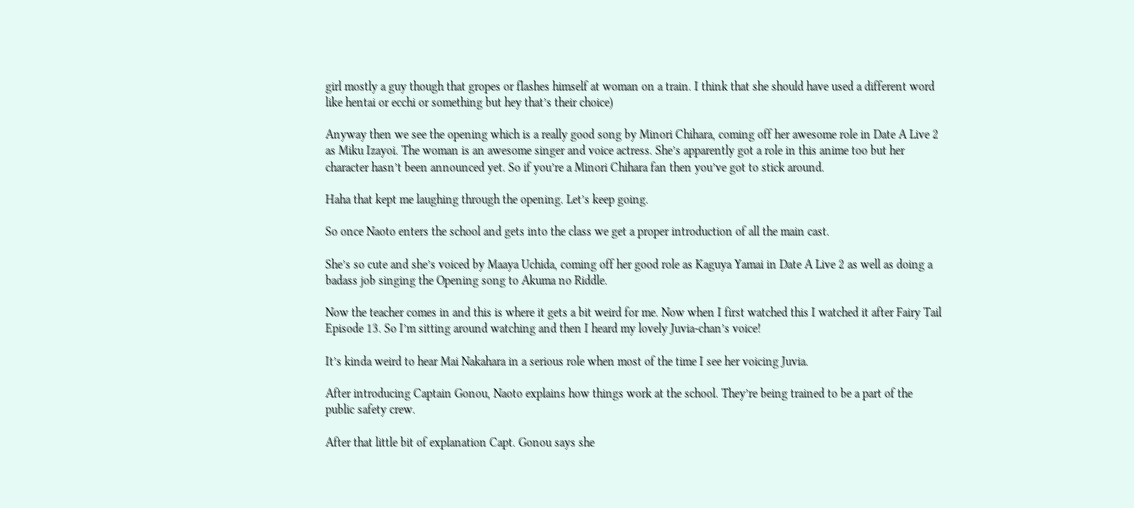girl mostly a guy though that gropes or flashes himself at woman on a train. I think that she should have used a different word like hentai or ecchi or something but hey that’s their choice)

Anyway then we see the opening which is a really good song by Minori Chihara, coming off her awesome role in Date A Live 2 as Miku Izayoi. The woman is an awesome singer and voice actress. She’s apparently got a role in this anime too but her character hasn’t been announced yet. So if you’re a Minori Chihara fan then you’ve got to stick around.

Haha that kept me laughing through the opening. Let’s keep going.

So once Naoto enters the school and gets into the class we get a proper introduction of all the main cast.

She’s so cute and she’s voiced by Maaya Uchida, coming off her good role as Kaguya Yamai in Date A Live 2 as well as doing a badass job singing the Opening song to Akuma no Riddle.

Now the teacher comes in and this is where it gets a bit weird for me. Now when I first watched this I watched it after Fairy Tail Episode 13. So I’m sitting around watching and then I heard my lovely Juvia-chan’s voice!

It’s kinda weird to hear Mai Nakahara in a serious role when most of the time I see her voicing Juvia.

After introducing Captain Gonou, Naoto explains how things work at the school. They’re being trained to be a part of the public safety crew.

After that little bit of explanation Capt. Gonou says she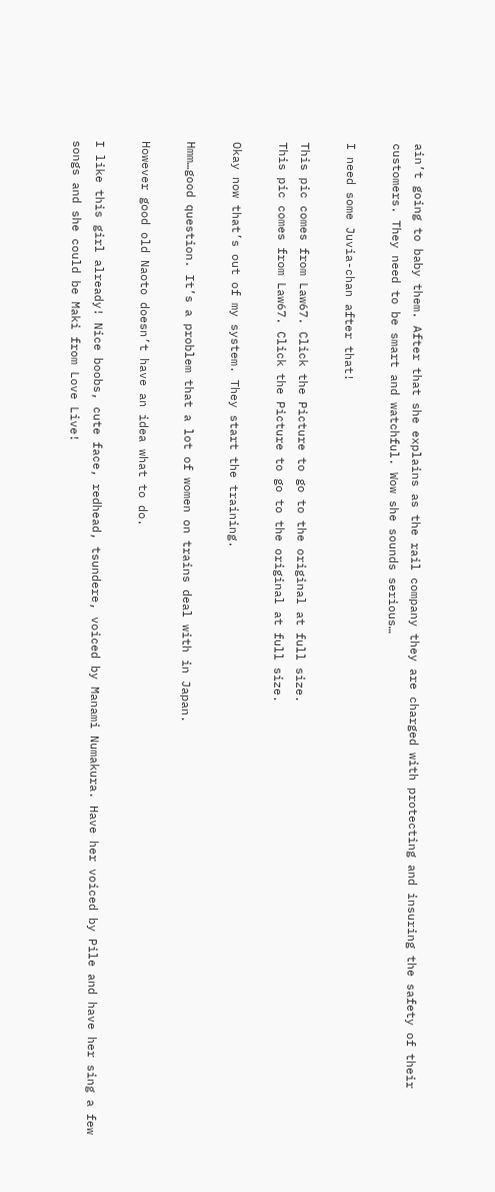ain’t going to baby them. After that she explains as the rail company they are charged with protecting and insuring the safety of their customers. They need to be smart and watchful. Wow she sounds serious…

I need some Juvia-chan after that!

This pic comes from Law67. Click the Picture to go to the original at full size.
This pic comes from Law67. Click the Picture to go to the original at full size.

Okay now that’s out of my system. They start the training.

Hmm…good question. It’s a problem that a lot of women on trains deal with in Japan.

However good old Naoto doesn’t have an idea what to do.

I like this girl already! Nice boobs, cute face, redhead, tsundere, voiced by Manami Numakura. Have her voiced by Pile and have her sing a few songs and she could be Maki from Love Live!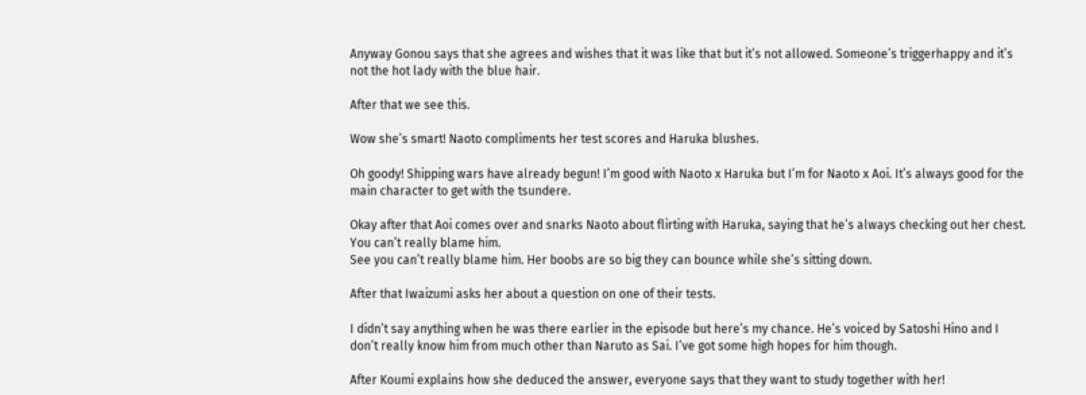Anyway Gonou says that she agrees and wishes that it was like that but it’s not allowed. Someone’s triggerhappy and it’s not the hot lady with the blue hair.

After that we see this.

Wow she’s smart! Naoto compliments her test scores and Haruka blushes.

Oh goody! Shipping wars have already begun! I’m good with Naoto x Haruka but I’m for Naoto x Aoi. It’s always good for the main character to get with the tsundere.

Okay after that Aoi comes over and snarks Naoto about flirting with Haruka, saying that he’s always checking out her chest. You can’t really blame him.
See you can’t really blame him. Her boobs are so big they can bounce while she’s sitting down.

After that Iwaizumi asks her about a question on one of their tests.

I didn’t say anything when he was there earlier in the episode but here’s my chance. He’s voiced by Satoshi Hino and I don’t really know him from much other than Naruto as Sai. I’ve got some high hopes for him though.

After Koumi explains how she deduced the answer, everyone says that they want to study together with her!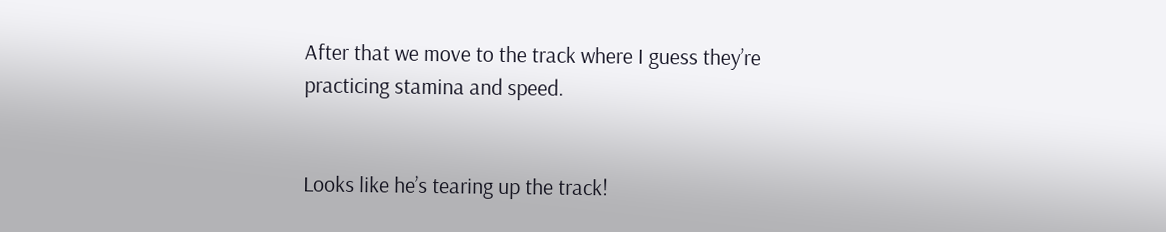After that we move to the track where I guess they’re practicing stamina and speed.


Looks like he’s tearing up the track!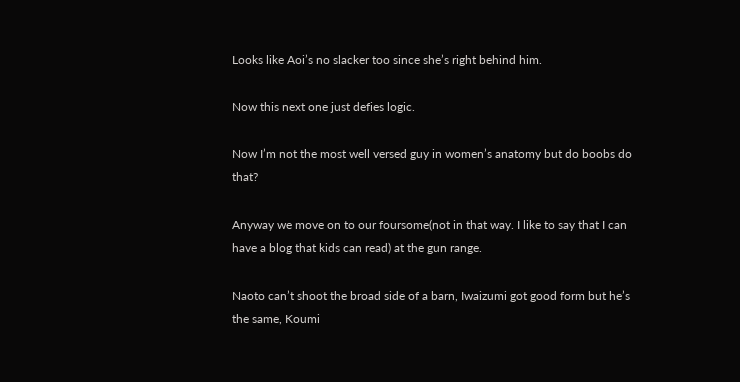Looks like Aoi’s no slacker too since she’s right behind him.

Now this next one just defies logic.

Now I’m not the most well versed guy in women’s anatomy but do boobs do that?

Anyway we move on to our foursome(not in that way. I like to say that I can have a blog that kids can read) at the gun range.

Naoto can’t shoot the broad side of a barn, Iwaizumi got good form but he’s the same, Koumi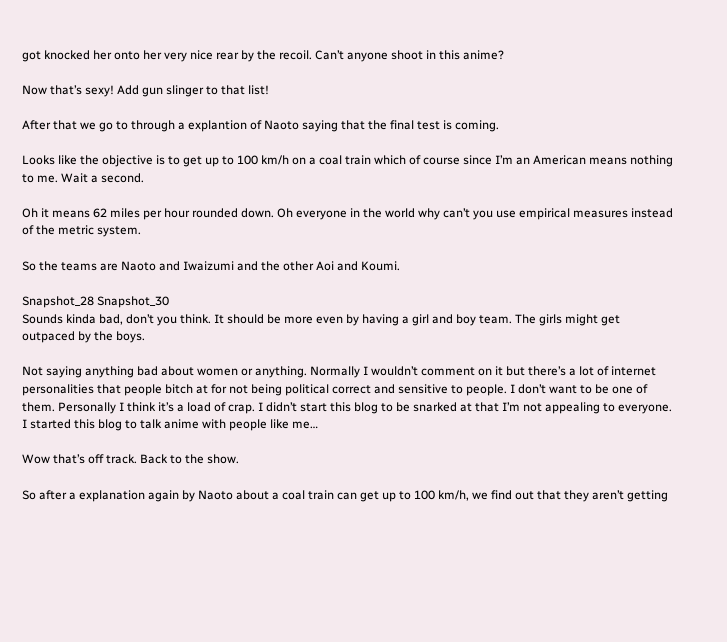got knocked her onto her very nice rear by the recoil. Can’t anyone shoot in this anime?

Now that’s sexy! Add gun slinger to that list!

After that we go to through a explantion of Naoto saying that the final test is coming.

Looks like the objective is to get up to 100 km/h on a coal train which of course since I’m an American means nothing to me. Wait a second.

Oh it means 62 miles per hour rounded down. Oh everyone in the world why can’t you use empirical measures instead of the metric system.

So the teams are Naoto and Iwaizumi and the other Aoi and Koumi.

Snapshot_28 Snapshot_30
Sounds kinda bad, don’t you think. It should be more even by having a girl and boy team. The girls might get outpaced by the boys.

Not saying anything bad about women or anything. Normally I wouldn’t comment on it but there’s a lot of internet personalities that people bitch at for not being political correct and sensitive to people. I don’t want to be one of them. Personally I think it’s a load of crap. I didn’t start this blog to be snarked at that I’m not appealing to everyone. I started this blog to talk anime with people like me…

Wow that’s off track. Back to the show.

So after a explanation again by Naoto about a coal train can get up to 100 km/h, we find out that they aren’t getting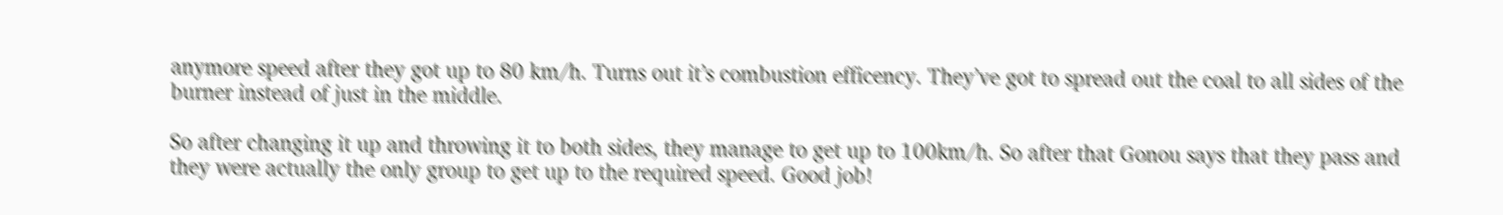anymore speed after they got up to 80 km/h. Turns out it’s combustion efficency. They’ve got to spread out the coal to all sides of the burner instead of just in the middle.

So after changing it up and throwing it to both sides, they manage to get up to 100km/h. So after that Gonou says that they pass and they were actually the only group to get up to the required speed. Good job!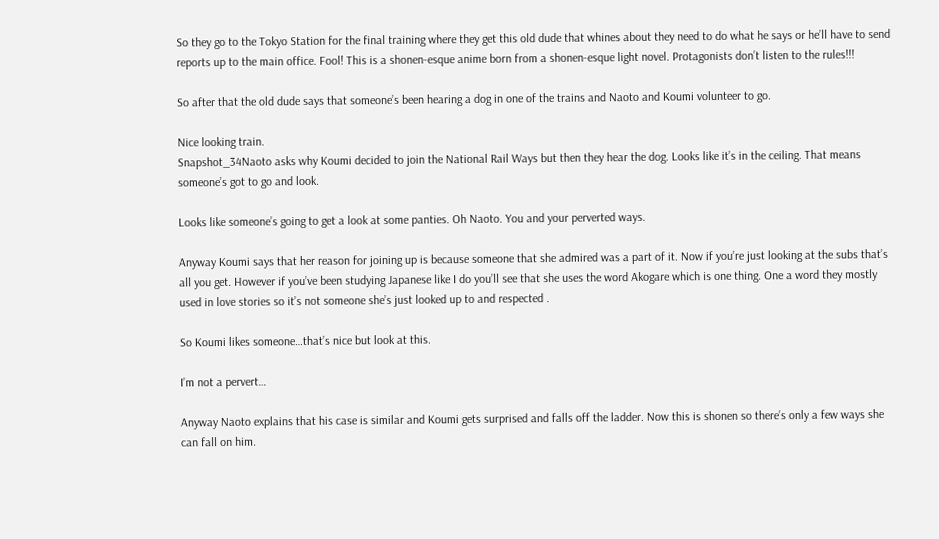So they go to the Tokyo Station for the final training where they get this old dude that whines about they need to do what he says or he’ll have to send reports up to the main office. Fool! This is a shonen-esque anime born from a shonen-esque light novel. Protagonists don’t listen to the rules!!!

So after that the old dude says that someone’s been hearing a dog in one of the trains and Naoto and Koumi volunteer to go.

Nice looking train.
Snapshot_34Naoto asks why Koumi decided to join the National Rail Ways but then they hear the dog. Looks like it’s in the ceiling. That means someone’s got to go and look.

Looks like someone’s going to get a look at some panties. Oh Naoto. You and your perverted ways.

Anyway Koumi says that her reason for joining up is because someone that she admired was a part of it. Now if you’re just looking at the subs that’s all you get. However if you’ve been studying Japanese like I do you’ll see that she uses the word Akogare which is one thing. One a word they mostly used in love stories so it’s not someone she’s just looked up to and respected .

So Koumi likes someone…that’s nice but look at this.

I’m not a pervert…

Anyway Naoto explains that his case is similar and Koumi gets surprised and falls off the ladder. Now this is shonen so there’s only a few ways she can fall on him.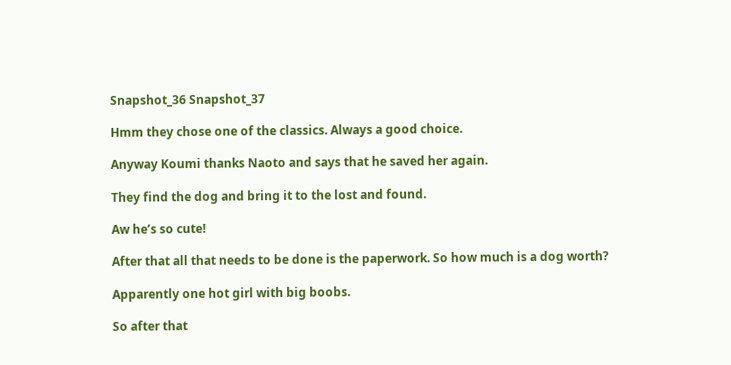Snapshot_36 Snapshot_37

Hmm they chose one of the classics. Always a good choice.

Anyway Koumi thanks Naoto and says that he saved her again.

They find the dog and bring it to the lost and found.

Aw he’s so cute!

After that all that needs to be done is the paperwork. So how much is a dog worth?

Apparently one hot girl with big boobs.

So after that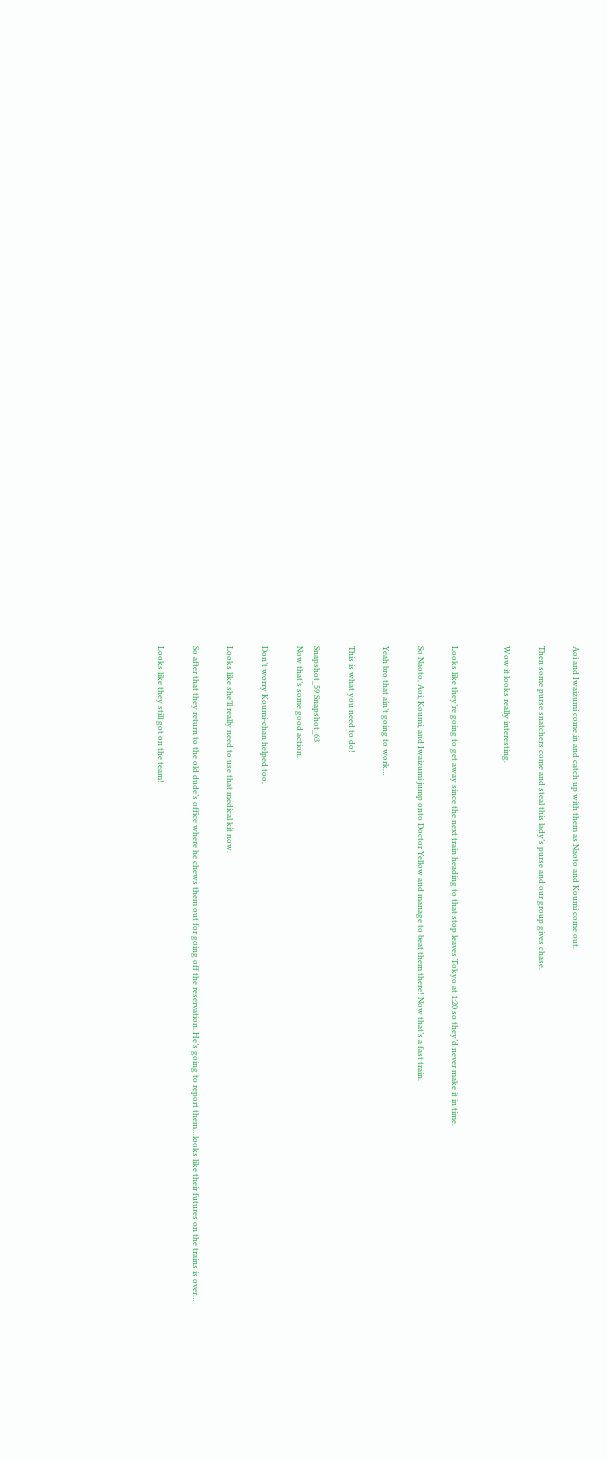Aoi and Iwaizumi come in and catch up with them as Naoto and Koumi come out.

Then some purse snatchers come and steal this lady’s purse and our group gives chase.

Wow it looks really interesting.


Looks like they’re going to get away since the next train heading to that stop leaves Tokyo at 1:20 so they’d never make it in time.

So Naoto, Aoi, Koumi, and Iwaizumi jump onto Doctor Yellow and manage to beat them there! Now that’s a fast train.

Yeah bro that ain’t going to work…

This is what you need to do!

Snapshot_59 Snapshot_63
Now that’s some good action.

Don’t worry Koumi-chan helped too.

Looks like she’ll really need to use that medical kit now.

So after that they return to the old dude’s office where he chews them out for going off the reservation. He’s going to report them…looks like their futures on the trains is over…

Looks like they still got on the team!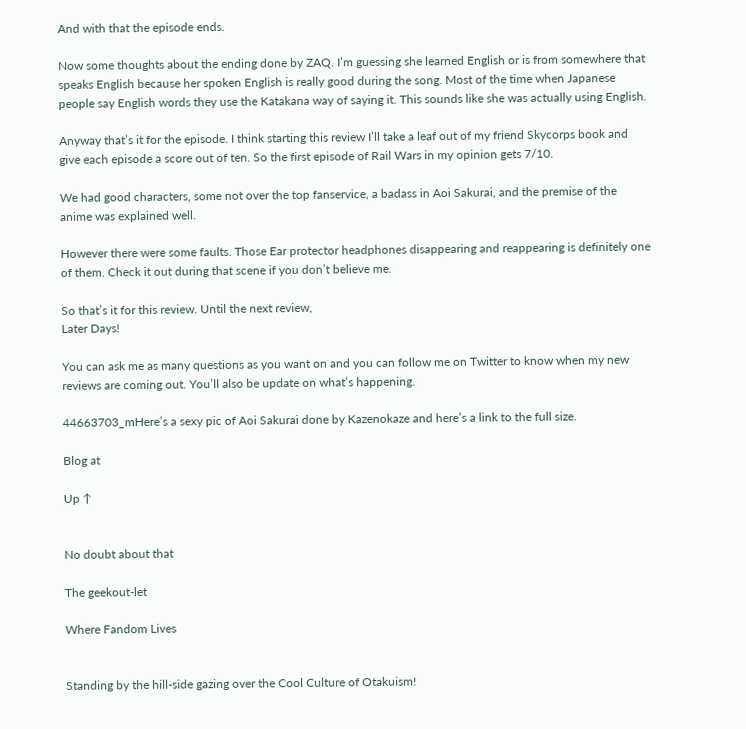And with that the episode ends.

Now some thoughts about the ending done by ZAQ. I’m guessing she learned English or is from somewhere that speaks English because her spoken English is really good during the song. Most of the time when Japanese people say English words they use the Katakana way of saying it. This sounds like she was actually using English.

Anyway that’s it for the episode. I think starting this review I’ll take a leaf out of my friend Skycorps book and give each episode a score out of ten. So the first episode of Rail Wars in my opinion gets 7/10.

We had good characters, some not over the top fanservice, a badass in Aoi Sakurai, and the premise of the anime was explained well.

However there were some faults. Those Ear protector headphones disappearing and reappearing is definitely one of them. Check it out during that scene if you don’t believe me.

So that’s it for this review. Until the next review,
Later Days!

You can ask me as many questions as you want on and you can follow me on Twitter to know when my new reviews are coming out. You’ll also be update on what’s happening.

44663703_mHere’s a sexy pic of Aoi Sakurai done by Kazenokaze and here’s a link to the full size.

Blog at

Up ↑


No doubt about that

The geekout-let

Where Fandom Lives


Standing by the hill-side gazing over the Cool Culture of Otakuism!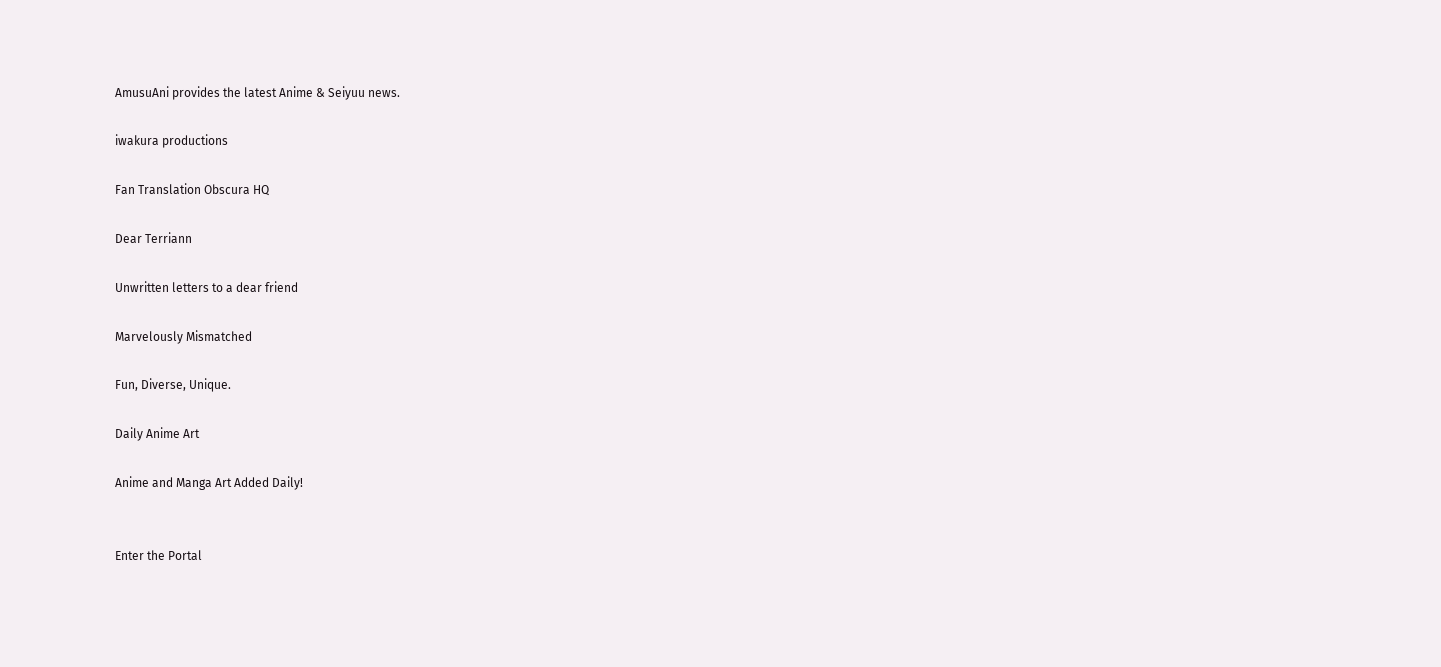AmusuAni provides the latest Anime & Seiyuu news.

iwakura productions

Fan Translation Obscura HQ

Dear Terriann

Unwritten letters to a dear friend

Marvelously Mismatched

Fun, Diverse, Unique.

Daily Anime Art

Anime and Manga Art Added Daily!


Enter the Portal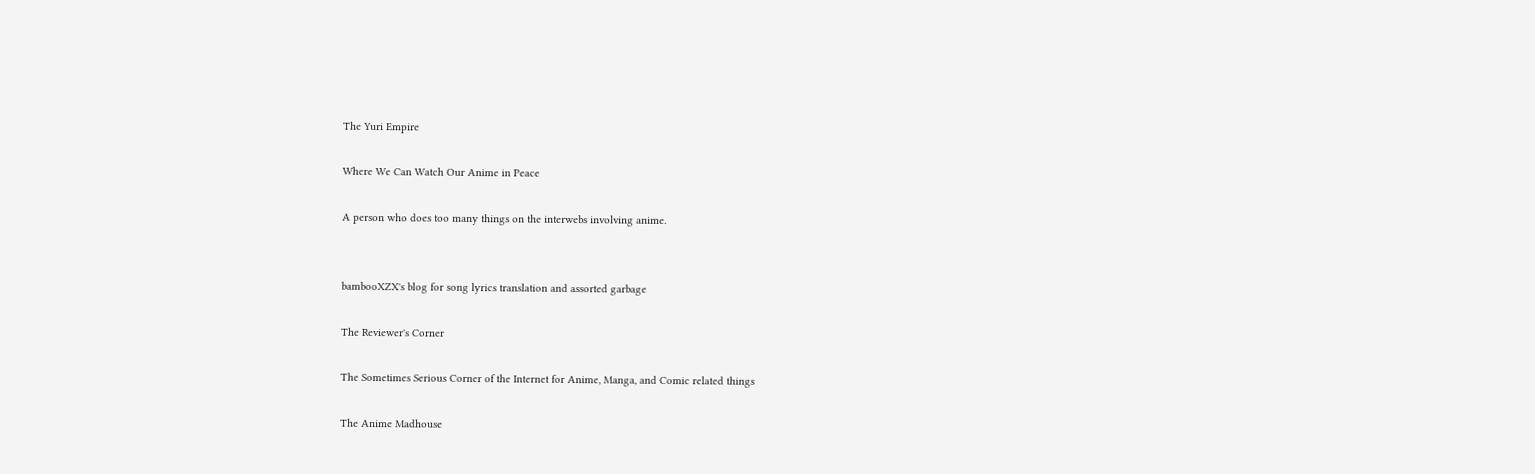The Yuri Empire

Where We Can Watch Our Anime in Peace

A person who does too many things on the interwebs involving anime.


bambooXZX's blog for song lyrics translation and assorted garbage

The Reviewer's Corner

The Sometimes Serious Corner of the Internet for Anime, Manga, and Comic related things

The Anime Madhouse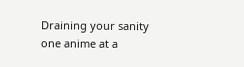Draining your sanity one anime at a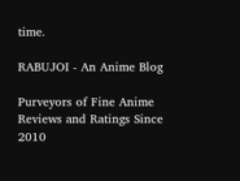time.

RABUJOI - An Anime Blog

Purveyors of Fine Anime Reviews and Ratings Since 2010